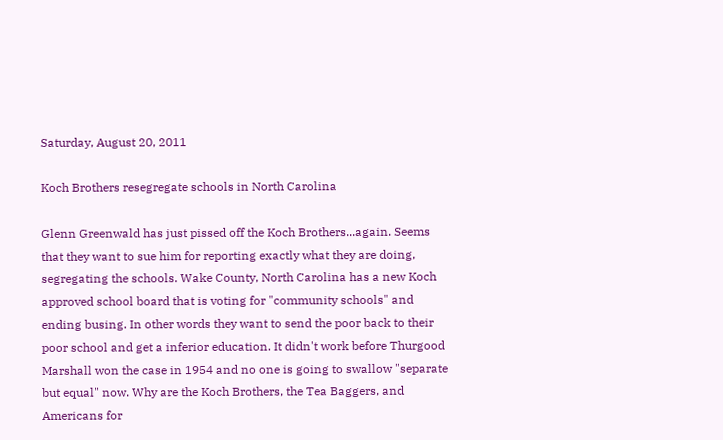Saturday, August 20, 2011

Koch Brothers resegregate schools in North Carolina

Glenn Greenwald has just pissed off the Koch Brothers...again. Seems that they want to sue him for reporting exactly what they are doing, segregating the schools. Wake County, North Carolina has a new Koch approved school board that is voting for "community schools" and ending busing. In other words they want to send the poor back to their poor school and get a inferior education. It didn't work before Thurgood Marshall won the case in 1954 and no one is going to swallow "separate but equal" now. Why are the Koch Brothers, the Tea Baggers, and Americans for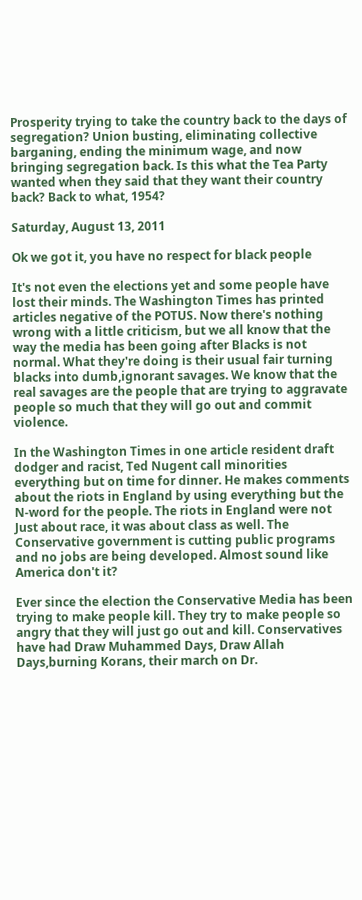Prosperity trying to take the country back to the days of segregation? Union busting, eliminating collective barganing, ending the minimum wage, and now bringing segregation back. Is this what the Tea Party wanted when they said that they want their country back? Back to what, 1954?

Saturday, August 13, 2011

Ok we got it, you have no respect for black people

It's not even the elections yet and some people have lost their minds. The Washington Times has printed articles negative of the POTUS. Now there's nothing wrong with a little criticism, but we all know that the way the media has been going after Blacks is not normal. What they're doing is their usual fair turning blacks into dumb,ignorant savages. We know that the real savages are the people that are trying to aggravate people so much that they will go out and commit violence.

In the Washington Times in one article resident draft dodger and racist, Ted Nugent call minorities everything but on time for dinner. He makes comments about the riots in England by using everything but the N-word for the people. The riots in England were not Just about race, it was about class as well. The Conservative government is cutting public programs and no jobs are being developed. Almost sound like America don't it?

Ever since the election the Conservative Media has been trying to make people kill. They try to make people so angry that they will just go out and kill. Conservatives have had Draw Muhammed Days, Draw Allah Days,burning Korans, their march on Dr.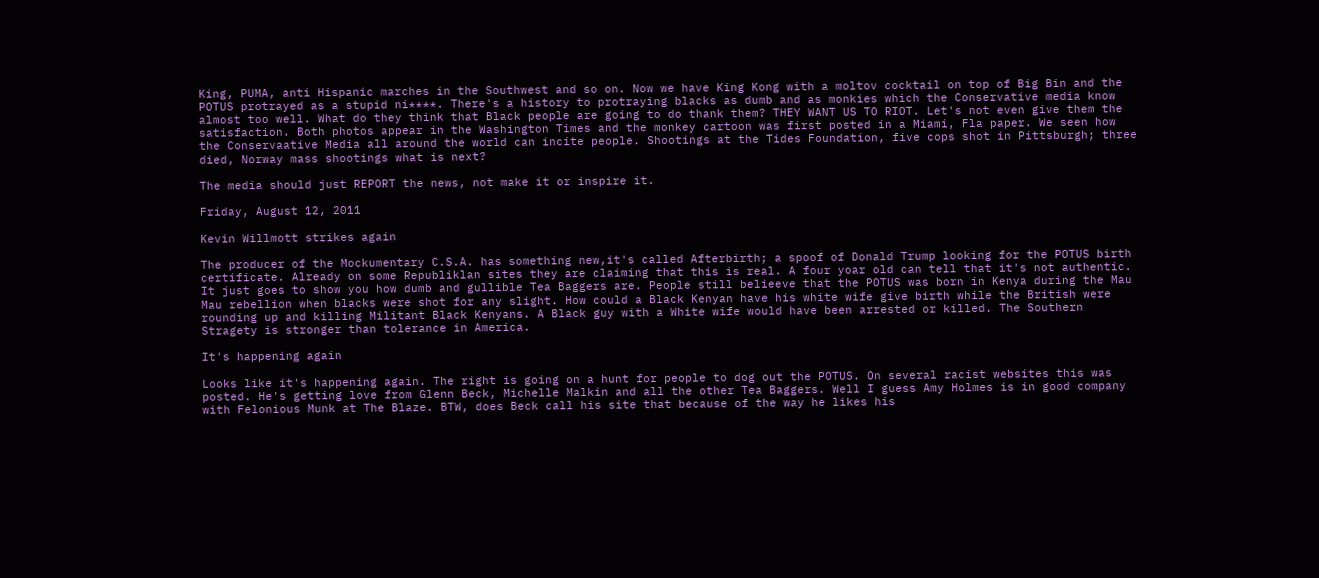King, PUMA, anti Hispanic marches in the Southwest and so on. Now we have King Kong with a moltov cocktail on top of Big Bin and the POTUS protrayed as a stupid ni****. There's a history to protraying blacks as dumb and as monkies which the Conservative media know almost too well. What do they think that Black people are going to do thank them? THEY WANT US TO RIOT. Let's not even give them the satisfaction. Both photos appear in the Washington Times and the monkey cartoon was first posted in a Miami, Fla paper. We seen how the Conservaative Media all around the world can incite people. Shootings at the Tides Foundation, five cops shot in Pittsburgh; three died, Norway mass shootings what is next?

The media should just REPORT the news, not make it or inspire it.

Friday, August 12, 2011

Kevin Willmott strikes again

The producer of the Mockumentary C.S.A. has something new,it's called Afterbirth; a spoof of Donald Trump looking for the POTUS birth certificate. Already on some Republiklan sites they are claiming that this is real. A four yoar old can tell that it's not authentic. It just goes to show you how dumb and gullible Tea Baggers are. People still belieeve that the POTUS was born in Kenya during the Mau Mau rebellion when blacks were shot for any slight. How could a Black Kenyan have his white wife give birth while the British were rounding up and killing Militant Black Kenyans. A Black guy with a White wife would have been arrested or killed. The Southern Stragety is stronger than tolerance in America.

It's happening again

Looks like it's happening again. The right is going on a hunt for people to dog out the POTUS. On several racist websites this was posted. He's getting love from Glenn Beck, Michelle Malkin and all the other Tea Baggers. Well I guess Amy Holmes is in good company with Felonious Munk at The Blaze. BTW, does Beck call his site that because of the way he likes his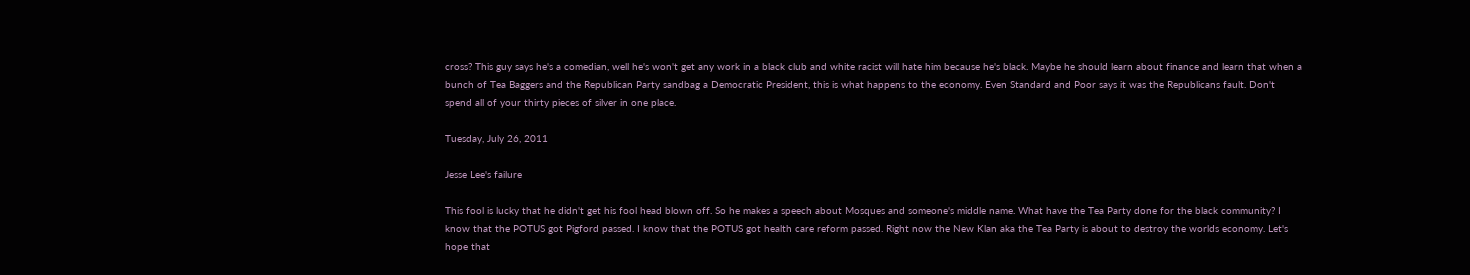cross? This guy says he's a comedian, well he's won't get any work in a black club and white racist will hate him because he's black. Maybe he should learn about finance and learn that when a bunch of Tea Baggers and the Republican Party sandbag a Democratic President, this is what happens to the economy. Even Standard and Poor says it was the Republicans fault. Don't spend all of your thirty pieces of silver in one place.

Tuesday, July 26, 2011

Jesse Lee's failure

This fool is lucky that he didn't get his fool head blown off. So he makes a speech about Mosques and someone's middle name. What have the Tea Party done for the black community? I know that the POTUS got Pigford passed. I know that the POTUS got health care reform passed. Right now the New Klan aka the Tea Party is about to destroy the worlds economy. Let's hope that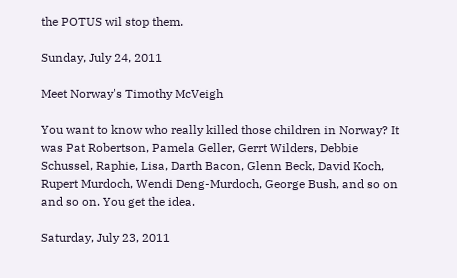the POTUS wil stop them.

Sunday, July 24, 2011

Meet Norway's Timothy McVeigh

You want to know who really killed those children in Norway? It was Pat Robertson, Pamela Geller, Gerrt Wilders, Debbie Schussel, Raphie, Lisa, Darth Bacon, Glenn Beck, David Koch, Rupert Murdoch, Wendi Deng-Murdoch, George Bush, and so on and so on. You get the idea.

Saturday, July 23, 2011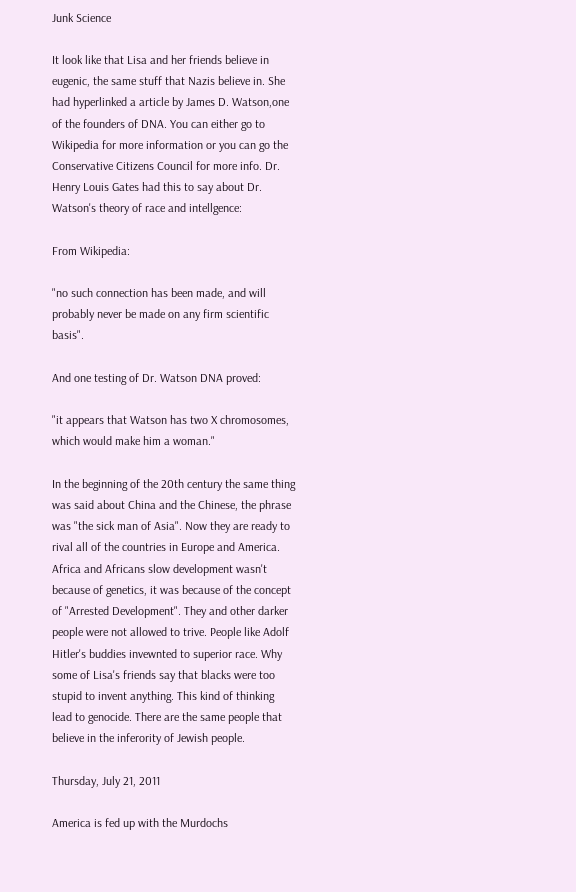Junk Science

It look like that Lisa and her friends believe in eugenic, the same stuff that Nazis believe in. She had hyperlinked a article by James D. Watson,one of the founders of DNA. You can either go to Wikipedia for more information or you can go the Conservative Citizens Council for more info. Dr. Henry Louis Gates had this to say about Dr. Watson's theory of race and intellgence:

From Wikipedia:

"no such connection has been made, and will probably never be made on any firm scientific basis".

And one testing of Dr. Watson DNA proved:

"it appears that Watson has two X chromosomes, which would make him a woman."

In the beginning of the 20th century the same thing was said about China and the Chinese, the phrase was "the sick man of Asia". Now they are ready to rival all of the countries in Europe and America. Africa and Africans slow development wasn't because of genetics, it was because of the concept of "Arrested Development". They and other darker people were not allowed to trive. People like Adolf Hitler's buddies invewnted to superior race. Why some of Lisa's friends say that blacks were too stupid to invent anything. This kind of thinking lead to genocide. There are the same people that believe in the inferority of Jewish people.

Thursday, July 21, 2011

America is fed up with the Murdochs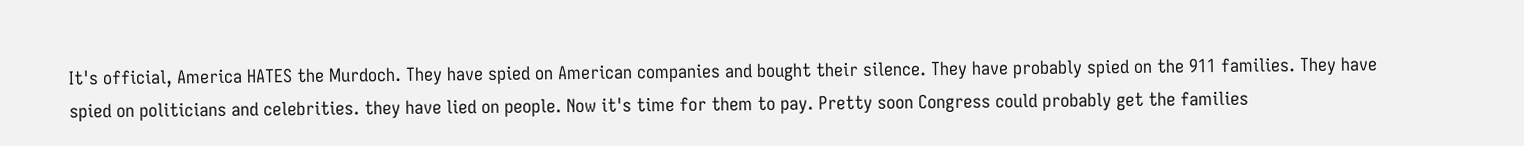It's official, America HATES the Murdoch. They have spied on American companies and bought their silence. They have probably spied on the 911 families. They have spied on politicians and celebrities. they have lied on people. Now it's time for them to pay. Pretty soon Congress could probably get the families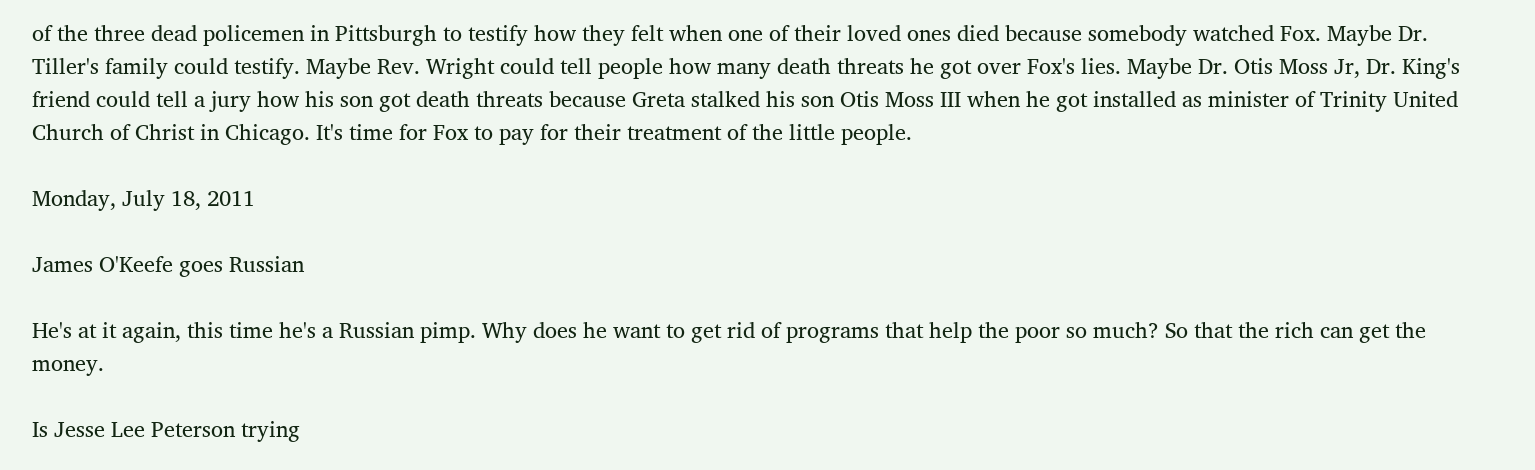of the three dead policemen in Pittsburgh to testify how they felt when one of their loved ones died because somebody watched Fox. Maybe Dr. Tiller's family could testify. Maybe Rev. Wright could tell people how many death threats he got over Fox's lies. Maybe Dr. Otis Moss Jr, Dr. King's friend could tell a jury how his son got death threats because Greta stalked his son Otis Moss III when he got installed as minister of Trinity United Church of Christ in Chicago. It's time for Fox to pay for their treatment of the little people.

Monday, July 18, 2011

James O'Keefe goes Russian

He's at it again, this time he's a Russian pimp. Why does he want to get rid of programs that help the poor so much? So that the rich can get the money.

Is Jesse Lee Peterson trying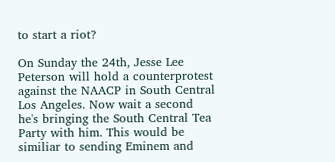to start a riot?

On Sunday the 24th, Jesse Lee Peterson will hold a counterprotest against the NAACP in South Central Los Angeles. Now wait a second he's bringing the South Central Tea Party with him. This would be similiar to sending Eminem and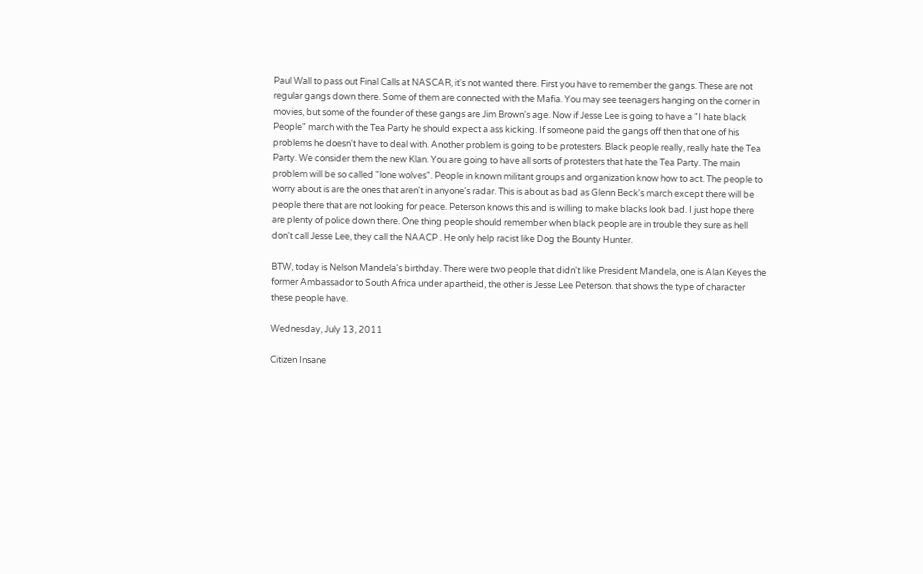Paul Wall to pass out Final Calls at NASCAR, it's not wanted there. First you have to remember the gangs. These are not regular gangs down there. Some of them are connected with the Mafia. You may see teenagers hanging on the corner in movies, but some of the founder of these gangs are Jim Brown's age. Now if Jesse Lee is going to have a "I hate black People" march with the Tea Party he should expect a ass kicking. If someone paid the gangs off then that one of his problems he doesn't have to deal with. Another problem is going to be protesters. Black people really, really hate the Tea Party. We consider them the new Klan. You are going to have all sorts of protesters that hate the Tea Party. The main problem will be so called "lone wolves". People in known militant groups and organization know how to act. The people to worry about is are the ones that aren't in anyone's radar. This is about as bad as Glenn Beck's march except there will be people there that are not looking for peace. Peterson knows this and is willing to make blacks look bad. I just hope there are plenty of police down there. One thing people should remember when black people are in trouble they sure as hell don't call Jesse Lee, they call the NAACP . He only help racist like Dog the Bounty Hunter.

BTW, today is Nelson Mandela's birthday. There were two people that didn't like President Mandela, one is Alan Keyes the former Ambassador to South Africa under apartheid, the other is Jesse Lee Peterson. that shows the type of character these people have.

Wednesday, July 13, 2011

Citizen Insane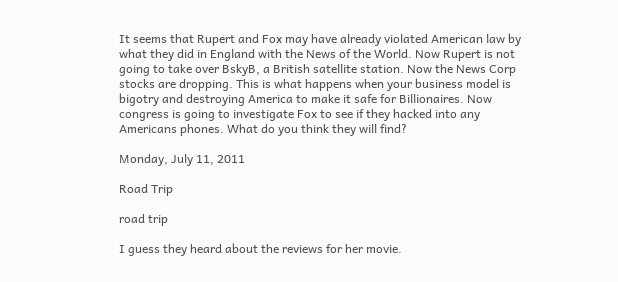It seems that Rupert and Fox may have already violated American law by what they did in England with the News of the World. Now Rupert is not going to take over BskyB, a British satellite station. Now the News Corp stocks are dropping. This is what happens when your business model is bigotry and destroying America to make it safe for Billionaires. Now congress is going to investigate Fox to see if they hacked into any Americans phones. What do you think they will find?

Monday, July 11, 2011

Road Trip

road trip

I guess they heard about the reviews for her movie.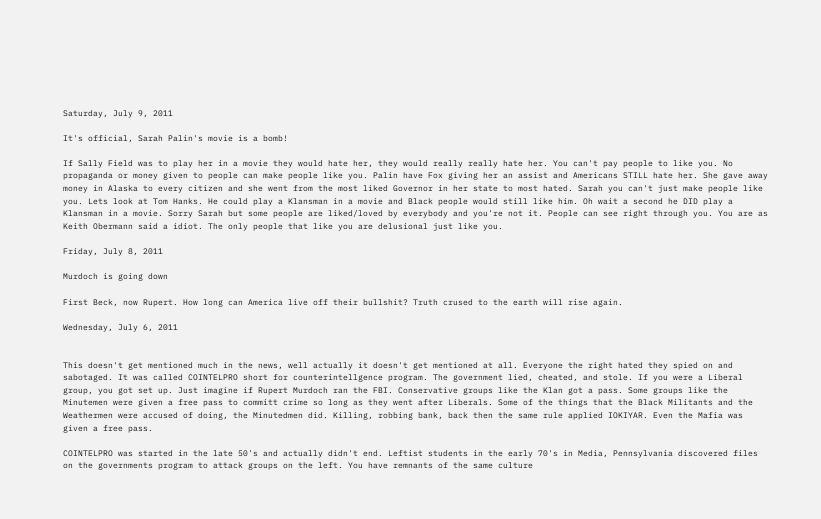Saturday, July 9, 2011

It's official, Sarah Palin's movie is a bomb!

If Sally Field was to play her in a movie they would hate her, they would really really hate her. You can't pay people to like you. No propaganda or money given to people can make people like you. Palin have Fox giving her an assist and Americans STILL hate her. She gave away money in Alaska to every citizen and she went from the most liked Governor in her state to most hated. Sarah you can't just make people like you. Lets look at Tom Hanks. He could play a Klansman in a movie and Black people would still like him. Oh wait a second he DID play a Klansman in a movie. Sorry Sarah but some people are liked/loved by everybody and you're not it. People can see right through you. You are as Keith Obermann said a idiot. The only people that like you are delusional just like you.

Friday, July 8, 2011

Murdoch is going down

First Beck, now Rupert. How long can America live off their bullshit? Truth crused to the earth will rise again.

Wednesday, July 6, 2011


This doesn't get mentioned much in the news, well actually it doesn't get mentioned at all. Everyone the right hated they spied on and sabotaged. It was called COINTELPRO short for counterintellgence program. The government lied, cheated, and stole. If you were a Liberal group, you got set up. Just imagine if Rupert Murdoch ran the FBI. Conservative groups like the Klan got a pass. Some groups like the Minutemen were given a free pass to committ crime so long as they went after Liberals. Some of the things that the Black Militants and the Weathermen were accused of doing, the Minutedmen did. Killing, robbing bank, back then the same rule applied IOKIYAR. Even the Mafia was given a free pass.

COINTELPRO was started in the late 50's and actually didn't end. Leftist students in the early 70's in Media, Pennsylvania discovered files on the governments program to attack groups on the left. You have remnants of the same culture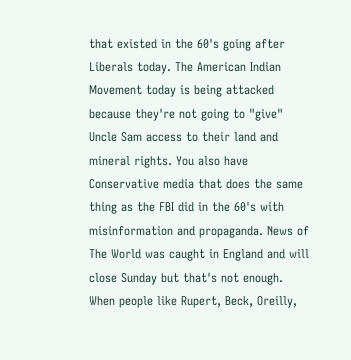that existed in the 60's going after Liberals today. The American Indian Movement today is being attacked because they're not going to "give" Uncle Sam access to their land and mineral rights. You also have Conservative media that does the same thing as the FBI did in the 60's with misinformation and propaganda. News of The World was caught in England and will close Sunday but that's not enough. When people like Rupert, Beck, Oreilly,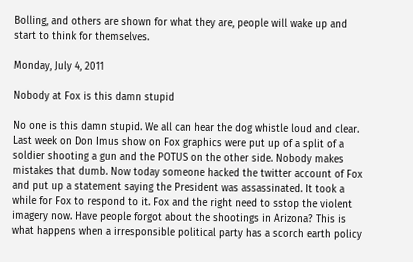Bolling, and others are shown for what they are, people will wake up and start to think for themselves.

Monday, July 4, 2011

Nobody at Fox is this damn stupid

No one is this damn stupid. We all can hear the dog whistle loud and clear. Last week on Don Imus show on Fox graphics were put up of a split of a soldier shooting a gun and the POTUS on the other side. Nobody makes mistakes that dumb. Now today someone hacked the twitter account of Fox and put up a statement saying the President was assassinated. It took a while for Fox to respond to it. Fox and the right need to sstop the violent imagery now. Have people forgot about the shootings in Arizona? This is what happens when a irresponsible political party has a scorch earth policy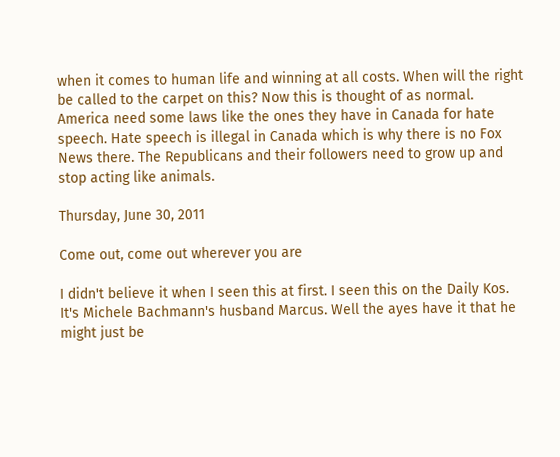when it comes to human life and winning at all costs. When will the right be called to the carpet on this? Now this is thought of as normal. America need some laws like the ones they have in Canada for hate speech. Hate speech is illegal in Canada which is why there is no Fox News there. The Republicans and their followers need to grow up and stop acting like animals.

Thursday, June 30, 2011

Come out, come out wherever you are

I didn't believe it when I seen this at first. I seen this on the Daily Kos. It's Michele Bachmann's husband Marcus. Well the ayes have it that he might just be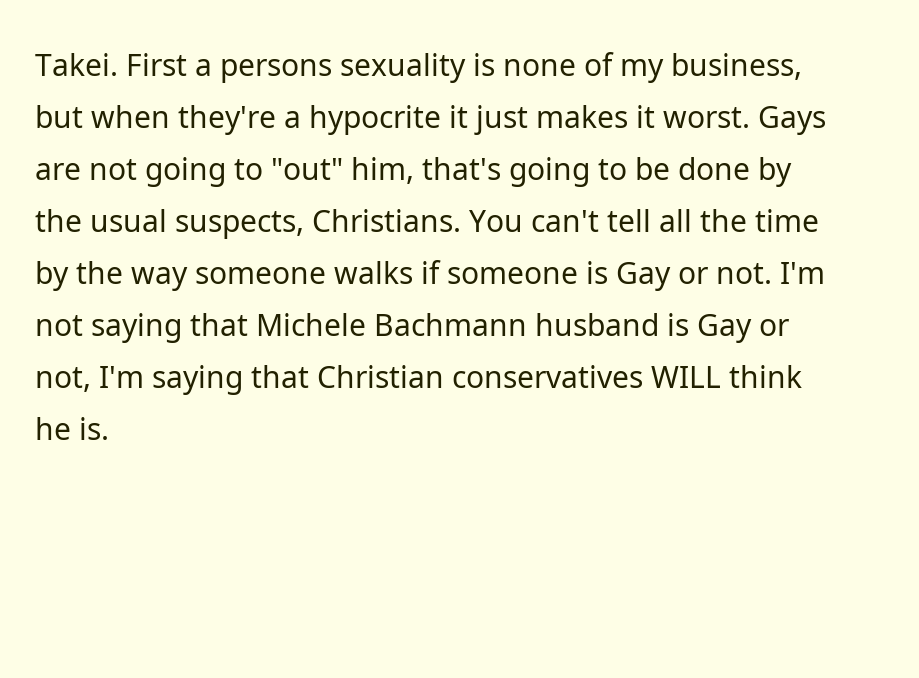Takei. First a persons sexuality is none of my business, but when they're a hypocrite it just makes it worst. Gays are not going to "out" him, that's going to be done by the usual suspects, Christians. You can't tell all the time by the way someone walks if someone is Gay or not. I'm not saying that Michele Bachmann husband is Gay or not, I'm saying that Christian conservatives WILL think he is.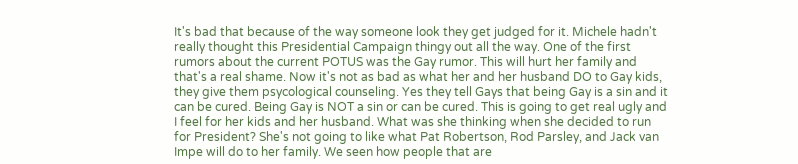It's bad that because of the way someone look they get judged for it. Michele hadn't really thought this Presidential Campaign thingy out all the way. One of the first rumors about the current POTUS was the Gay rumor. This will hurt her family and that's a real shame. Now it's not as bad as what her and her husband DO to Gay kids, they give them psycological counseling. Yes they tell Gays that being Gay is a sin and it can be cured. Being Gay is NOT a sin or can be cured. This is going to get real ugly and I feel for her kids and her husband. What was she thinking when she decided to run for President? She's not going to like what Pat Robertson, Rod Parsley, and Jack van Impe will do to her family. We seen how people that are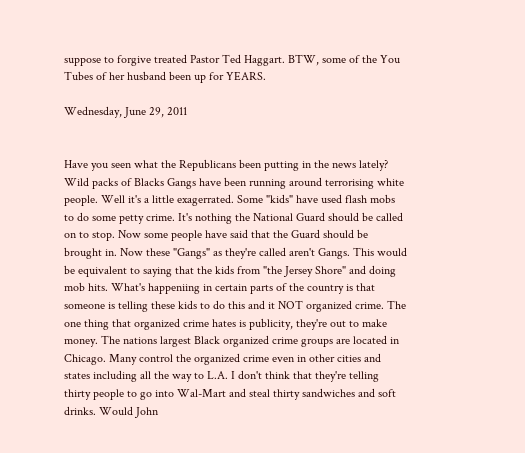suppose to forgive treated Pastor Ted Haggart. BTW, some of the You Tubes of her husband been up for YEARS.

Wednesday, June 29, 2011


Have you seen what the Republicans been putting in the news lately? Wild packs of Blacks Gangs have been running around terrorising white people. Well it's a little exagerrated. Some "kids" have used flash mobs to do some petty crime. It's nothing the National Guard should be called on to stop. Now some people have said that the Guard should be brought in. Now these "Gangs" as they're called aren't Gangs. This would be equivalent to saying that the kids from "the Jersey Shore" and doing mob hits. What's happeniing in certain parts of the country is that someone is telling these kids to do this and it NOT organized crime. The one thing that organized crime hates is publicity, they're out to make money. The nations largest Black organized crime groups are located in Chicago. Many control the organized crime even in other cities and states including all the way to L.A. I don't think that they're telling thirty people to go into Wal-Mart and steal thirty sandwiches and soft drinks. Would John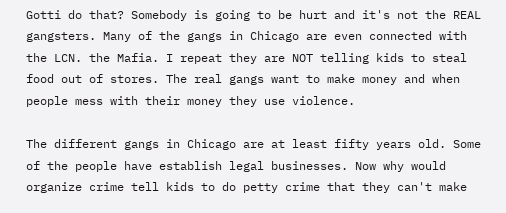Gotti do that? Somebody is going to be hurt and it's not the REAL gangsters. Many of the gangs in Chicago are even connected with the LCN. the Mafia. I repeat they are NOT telling kids to steal food out of stores. The real gangs want to make money and when people mess with their money they use violence.

The different gangs in Chicago are at least fifty years old. Some of the people have establish legal businesses. Now why would organize crime tell kids to do petty crime that they can't make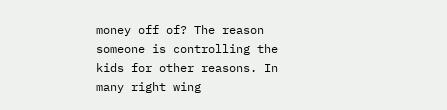money off of? The reason someone is controlling the kids for other reasons. In many right wing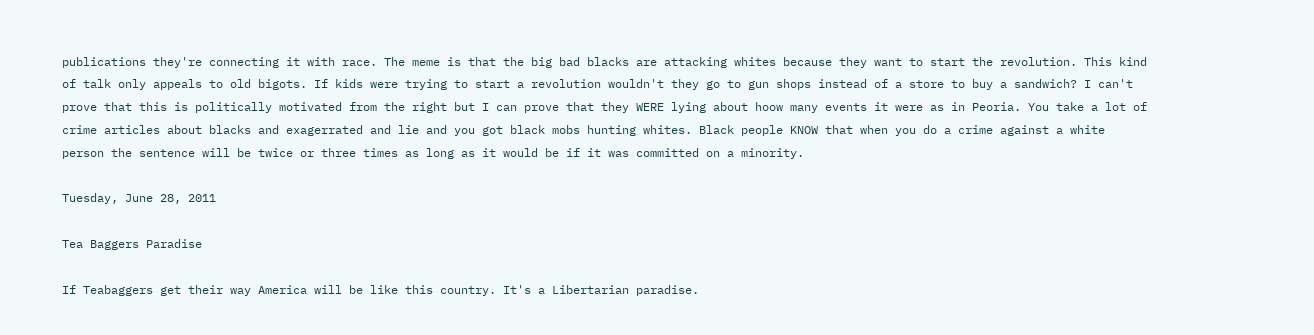publications they're connecting it with race. The meme is that the big bad blacks are attacking whites because they want to start the revolution. This kind of talk only appeals to old bigots. If kids were trying to start a revolution wouldn't they go to gun shops instead of a store to buy a sandwich? I can't prove that this is politically motivated from the right but I can prove that they WERE lying about hoow many events it were as in Peoria. You take a lot of crime articles about blacks and exagerrated and lie and you got black mobs hunting whites. Black people KNOW that when you do a crime against a white person the sentence will be twice or three times as long as it would be if it was committed on a minority.

Tuesday, June 28, 2011

Tea Baggers Paradise

If Teabaggers get their way America will be like this country. It's a Libertarian paradise.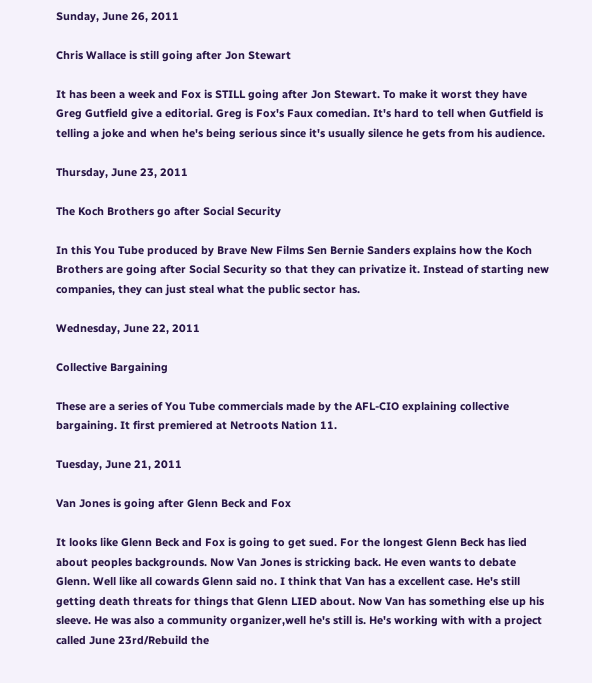Sunday, June 26, 2011

Chris Wallace is still going after Jon Stewart

It has been a week and Fox is STILL going after Jon Stewart. To make it worst they have Greg Gutfield give a editorial. Greg is Fox's Faux comedian. It's hard to tell when Gutfield is telling a joke and when he's being serious since it's usually silence he gets from his audience.

Thursday, June 23, 2011

The Koch Brothers go after Social Security

In this You Tube produced by Brave New Films Sen Bernie Sanders explains how the Koch Brothers are going after Social Security so that they can privatize it. Instead of starting new companies, they can just steal what the public sector has.

Wednesday, June 22, 2011

Collective Bargaining

These are a series of You Tube commercials made by the AFL-CIO explaining collective bargaining. It first premiered at Netroots Nation 11.

Tuesday, June 21, 2011

Van Jones is going after Glenn Beck and Fox

It looks like Glenn Beck and Fox is going to get sued. For the longest Glenn Beck has lied about peoples backgrounds. Now Van Jones is stricking back. He even wants to debate Glenn. Well like all cowards Glenn said no. I think that Van has a excellent case. He's still getting death threats for things that Glenn LIED about. Now Van has something else up his sleeve. He was also a community organizer,well he's still is. He's working with with a project called June 23rd/Rebuild the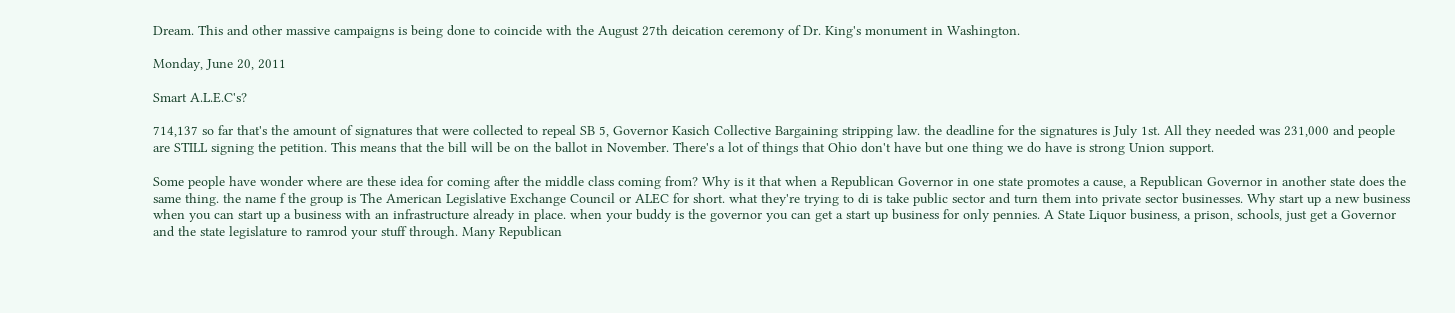Dream. This and other massive campaigns is being done to coincide with the August 27th deication ceremony of Dr. King's monument in Washington.

Monday, June 20, 2011

Smart A.L.E.C's?

714,137 so far that's the amount of signatures that were collected to repeal SB 5, Governor Kasich Collective Bargaining stripping law. the deadline for the signatures is July 1st. All they needed was 231,000 and people are STILL signing the petition. This means that the bill will be on the ballot in November. There's a lot of things that Ohio don't have but one thing we do have is strong Union support.

Some people have wonder where are these idea for coming after the middle class coming from? Why is it that when a Republican Governor in one state promotes a cause, a Republican Governor in another state does the same thing. the name f the group is The American Legislative Exchange Council or ALEC for short. what they're trying to di is take public sector and turn them into private sector businesses. Why start up a new business when you can start up a business with an infrastructure already in place. when your buddy is the governor you can get a start up business for only pennies. A State Liquor business, a prison, schools, just get a Governor and the state legislature to ramrod your stuff through. Many Republican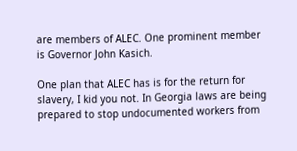are members of ALEC. One prominent member is Governor John Kasich.

One plan that ALEC has is for the return for slavery, I kid you not. In Georgia laws are being prepared to stop undocumented workers from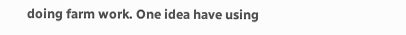doing farm work. One idea have using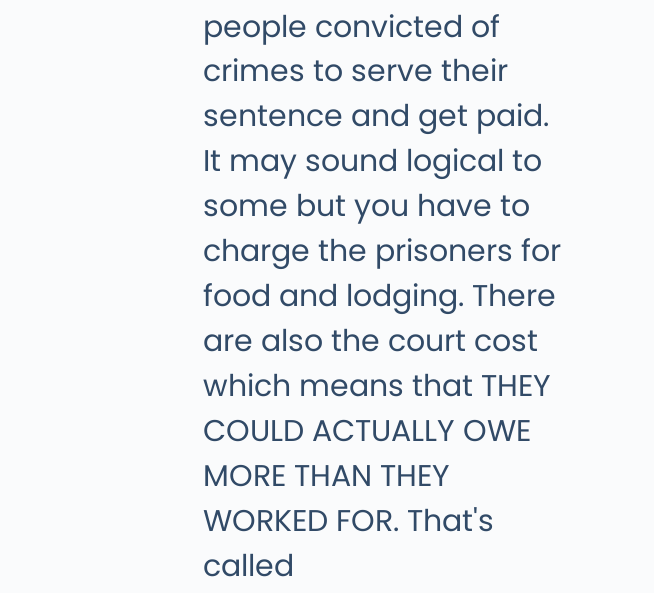people convicted of crimes to serve their sentence and get paid. It may sound logical to some but you have to charge the prisoners for food and lodging. There are also the court cost which means that THEY COULD ACTUALLY OWE MORE THAN THEY WORKED FOR. That's called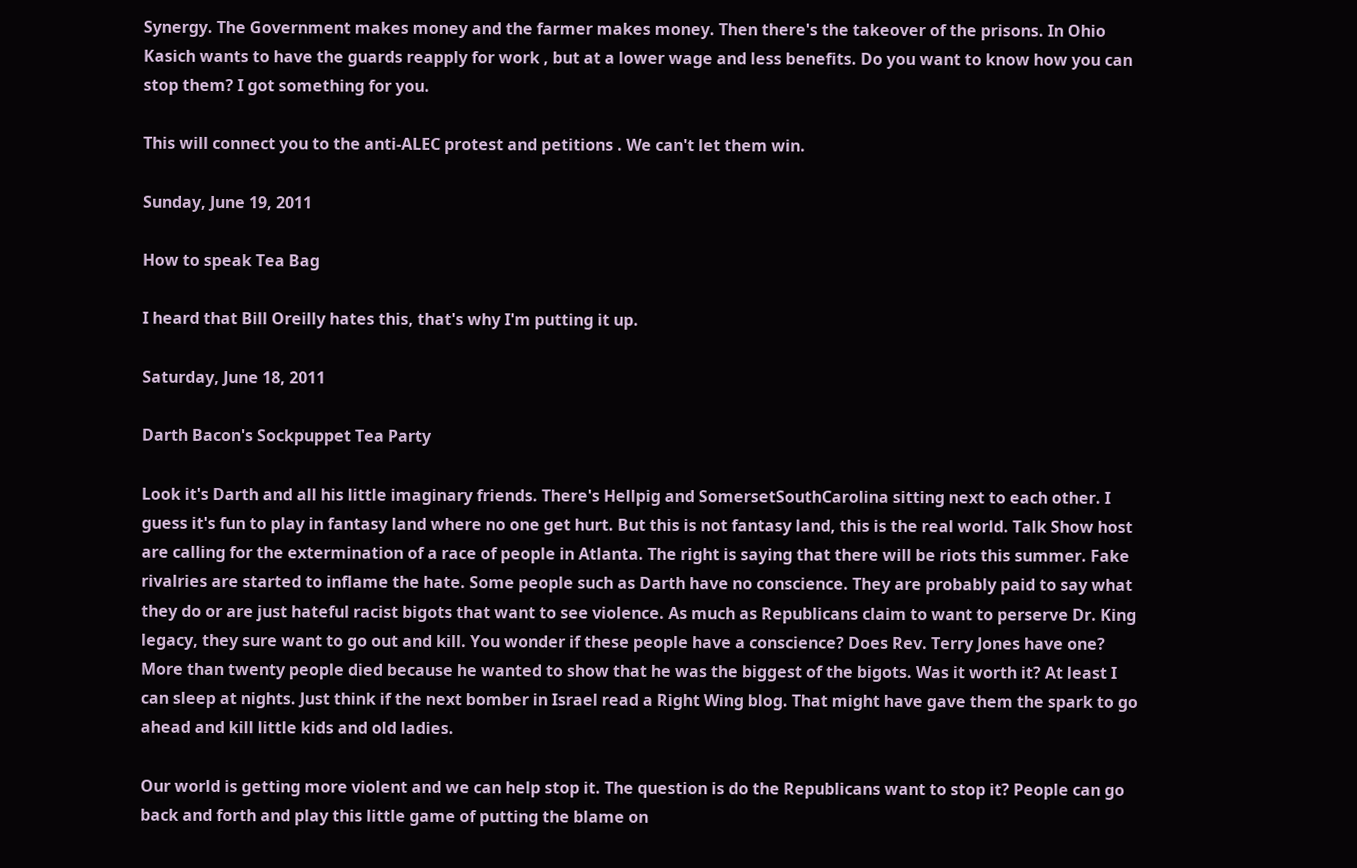Synergy. The Government makes money and the farmer makes money. Then there's the takeover of the prisons. In Ohio Kasich wants to have the guards reapply for work , but at a lower wage and less benefits. Do you want to know how you can stop them? I got something for you.

This will connect you to the anti-ALEC protest and petitions . We can't let them win.

Sunday, June 19, 2011

How to speak Tea Bag

I heard that Bill Oreilly hates this, that's why I'm putting it up.

Saturday, June 18, 2011

Darth Bacon's Sockpuppet Tea Party

Look it's Darth and all his little imaginary friends. There's Hellpig and SomersetSouthCarolina sitting next to each other. I guess it's fun to play in fantasy land where no one get hurt. But this is not fantasy land, this is the real world. Talk Show host are calling for the extermination of a race of people in Atlanta. The right is saying that there will be riots this summer. Fake rivalries are started to inflame the hate. Some people such as Darth have no conscience. They are probably paid to say what they do or are just hateful racist bigots that want to see violence. As much as Republicans claim to want to perserve Dr. King legacy, they sure want to go out and kill. You wonder if these people have a conscience? Does Rev. Terry Jones have one? More than twenty people died because he wanted to show that he was the biggest of the bigots. Was it worth it? At least I can sleep at nights. Just think if the next bomber in Israel read a Right Wing blog. That might have gave them the spark to go ahead and kill little kids and old ladies.

Our world is getting more violent and we can help stop it. The question is do the Republicans want to stop it? People can go back and forth and play this little game of putting the blame on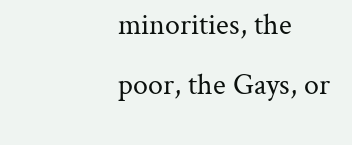minorities, the poor, the Gays, or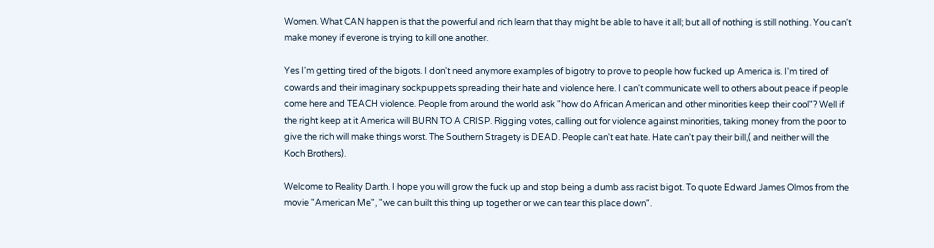Women. What CAN happen is that the powerful and rich learn that thay might be able to have it all; but all of nothing is still nothing. You can't make money if everone is trying to kill one another.

Yes I'm getting tired of the bigots. I don't need anymore examples of bigotry to prove to people how fucked up America is. I'm tired of cowards and their imaginary sockpuppets spreading their hate and violence here. I can't communicate well to others about peace if people come here and TEACH violence. People from around the world ask "how do African American and other minorities keep their cool"? Well if the right keep at it America will BURN TO A CRISP. Rigging votes, calling out for violence against minorities, taking money from the poor to give the rich will make things worst. The Southern Stragety is DEAD. People can't eat hate. Hate can't pay their bill,( and neither will the Koch Brothers).

Welcome to Reality Darth. I hope you will grow the fuck up and stop being a dumb ass racist bigot. To quote Edward James Olmos from the movie "American Me", "we can built this thing up together or we can tear this place down".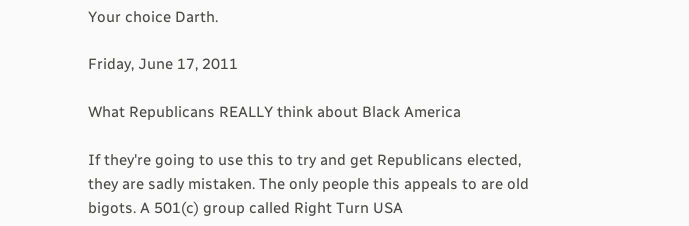Your choice Darth.

Friday, June 17, 2011

What Republicans REALLY think about Black America

If they're going to use this to try and get Republicans elected, they are sadly mistaken. The only people this appeals to are old bigots. A 501(c) group called Right Turn USA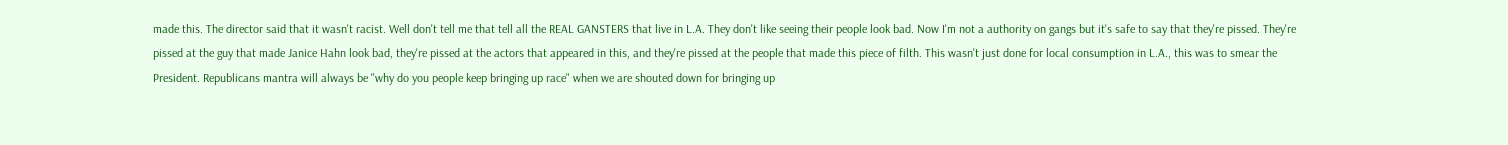made this. The director said that it wasn't racist. Well don't tell me that tell all the REAL GANSTERS that live in L.A. They don't like seeing their people look bad. Now I'm not a authority on gangs but it's safe to say that they're pissed. They're pissed at the guy that made Janice Hahn look bad, they're pissed at the actors that appeared in this, and they're pissed at the people that made this piece of filth. This wasn't just done for local consumption in L.A., this was to smear the President. Republicans mantra will always be "why do you people keep bringing up race" when we are shouted down for bringing up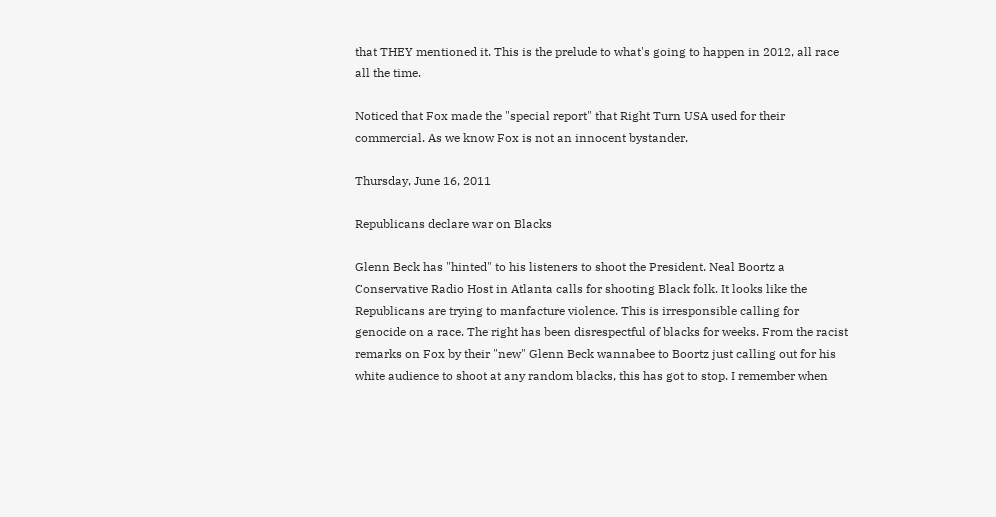that THEY mentioned it. This is the prelude to what's going to happen in 2012, all race all the time.

Noticed that Fox made the "special report" that Right Turn USA used for their commercial. As we know Fox is not an innocent bystander.

Thursday, June 16, 2011

Republicans declare war on Blacks

Glenn Beck has "hinted" to his listeners to shoot the President. Neal Boortz a Conservative Radio Host in Atlanta calls for shooting Black folk. It looks like the Republicans are trying to manfacture violence. This is irresponsible calling for genocide on a race. The right has been disrespectful of blacks for weeks. From the racist remarks on Fox by their "new" Glenn Beck wannabee to Boortz just calling out for his white audience to shoot at any random blacks, this has got to stop. I remember when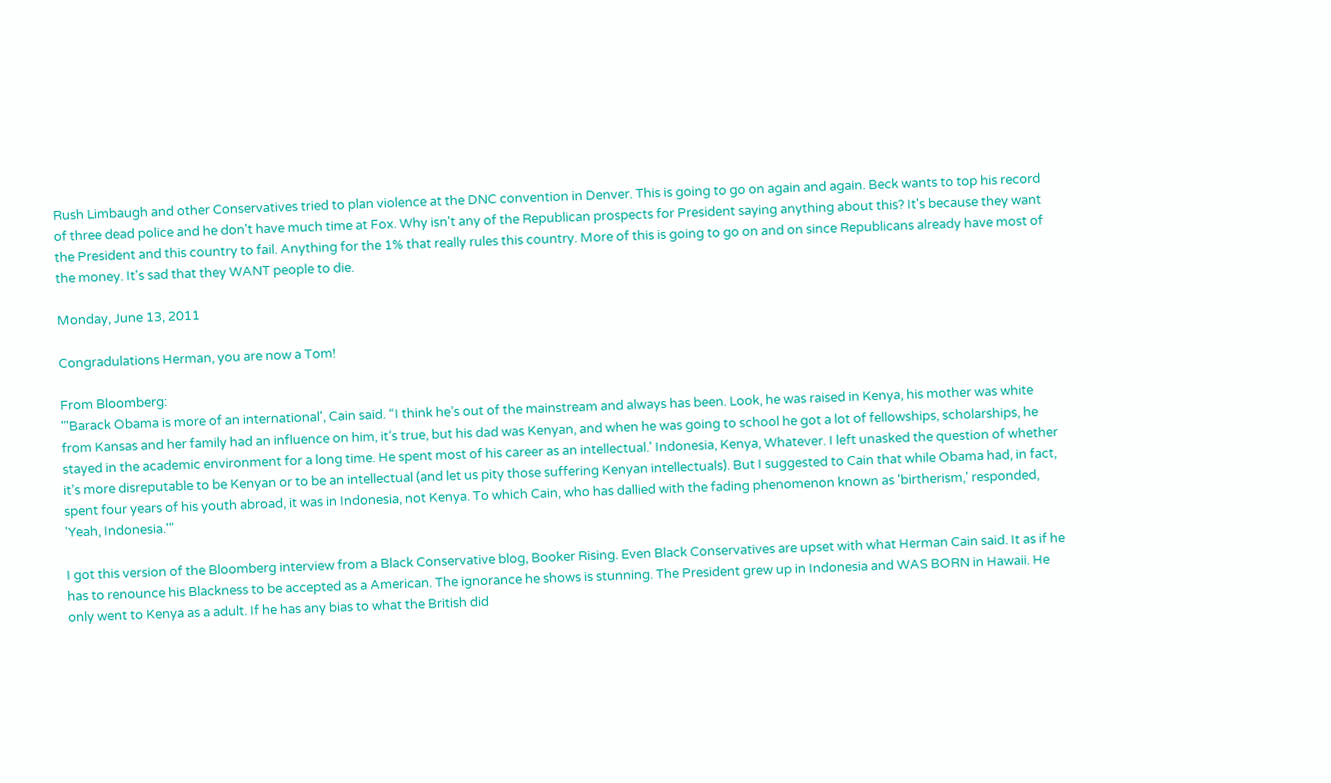Rush Limbaugh and other Conservatives tried to plan violence at the DNC convention in Denver. This is going to go on again and again. Beck wants to top his record of three dead police and he don't have much time at Fox. Why isn't any of the Republican prospects for President saying anything about this? It's because they want the President and this country to fail. Anything for the 1% that really rules this country. More of this is going to go on and on since Republicans already have most of the money. It's sad that they WANT people to die.

Monday, June 13, 2011

Congradulations Herman, you are now a Tom!

From Bloomberg:
"'Barack Obama is more of an international', Cain said. “I think he’s out of the mainstream and always has been. Look, he was raised in Kenya, his mother was white from Kansas and her family had an influence on him, it’s true, but his dad was Kenyan, and when he was going to school he got a lot of fellowships, scholarships, he stayed in the academic environment for a long time. He spent most of his career as an intellectual.' Indonesia, Kenya, Whatever. I left unasked the question of whether it’s more disreputable to be Kenyan or to be an intellectual (and let us pity those suffering Kenyan intellectuals). But I suggested to Cain that while Obama had, in fact, spent four years of his youth abroad, it was in Indonesia, not Kenya. To which Cain, who has dallied with the fading phenomenon known as 'birtherism,' responded, 'Yeah, Indonesia.'"

I got this version of the Bloomberg interview from a Black Conservative blog, Booker Rising. Even Black Conservatives are upset with what Herman Cain said. It as if he has to renounce his Blackness to be accepted as a American. The ignorance he shows is stunning. The President grew up in Indonesia and WAS BORN in Hawaii. He only went to Kenya as a adult. If he has any bias to what the British did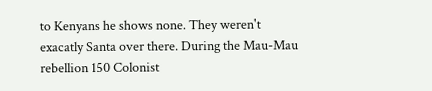to Kenyans he shows none. They weren't exacatly Santa over there. During the Mau-Mau rebellion 150 Colonist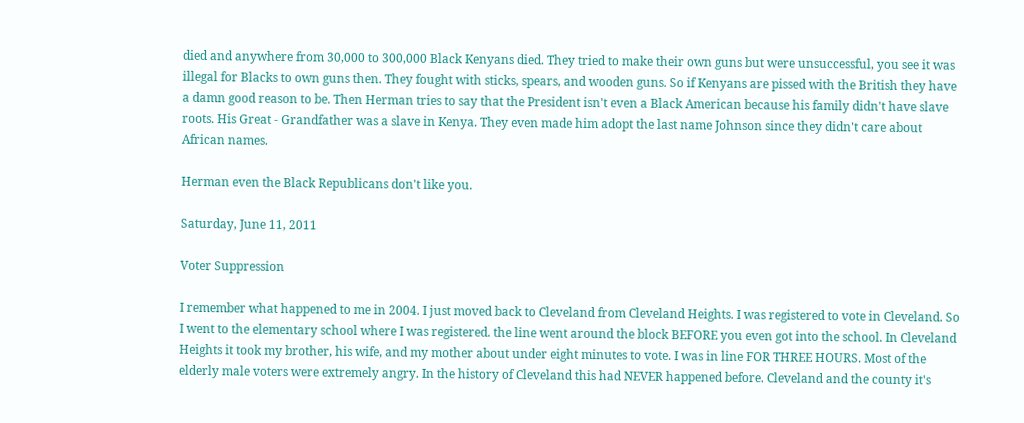died and anywhere from 30,000 to 300,000 Black Kenyans died. They tried to make their own guns but were unsuccessful, you see it was illegal for Blacks to own guns then. They fought with sticks, spears, and wooden guns. So if Kenyans are pissed with the British they have a damn good reason to be. Then Herman tries to say that the President isn't even a Black American because his family didn't have slave roots. His Great - Grandfather was a slave in Kenya. They even made him adopt the last name Johnson since they didn't care about African names.

Herman even the Black Republicans don't like you.

Saturday, June 11, 2011

Voter Suppression

I remember what happened to me in 2004. I just moved back to Cleveland from Cleveland Heights. I was registered to vote in Cleveland. So I went to the elementary school where I was registered. the line went around the block BEFORE you even got into the school. In Cleveland Heights it took my brother, his wife, and my mother about under eight minutes to vote. I was in line FOR THREE HOURS. Most of the elderly male voters were extremely angry. In the history of Cleveland this had NEVER happened before. Cleveland and the county it's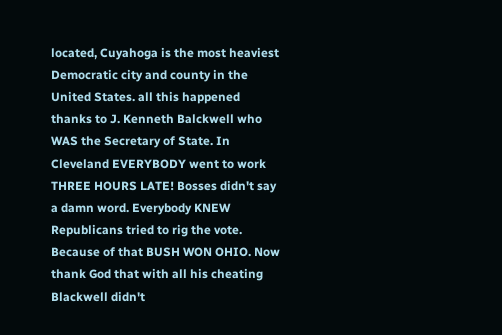located, Cuyahoga is the most heaviest Democratic city and county in the United States. all this happened thanks to J. Kenneth Balckwell who WAS the Secretary of State. In Cleveland EVERYBODY went to work THREE HOURS LATE! Bosses didn't say a damn word. Everybody KNEW Republicans tried to rig the vote. Because of that BUSH WON OHIO. Now thank God that with all his cheating Blackwell didn't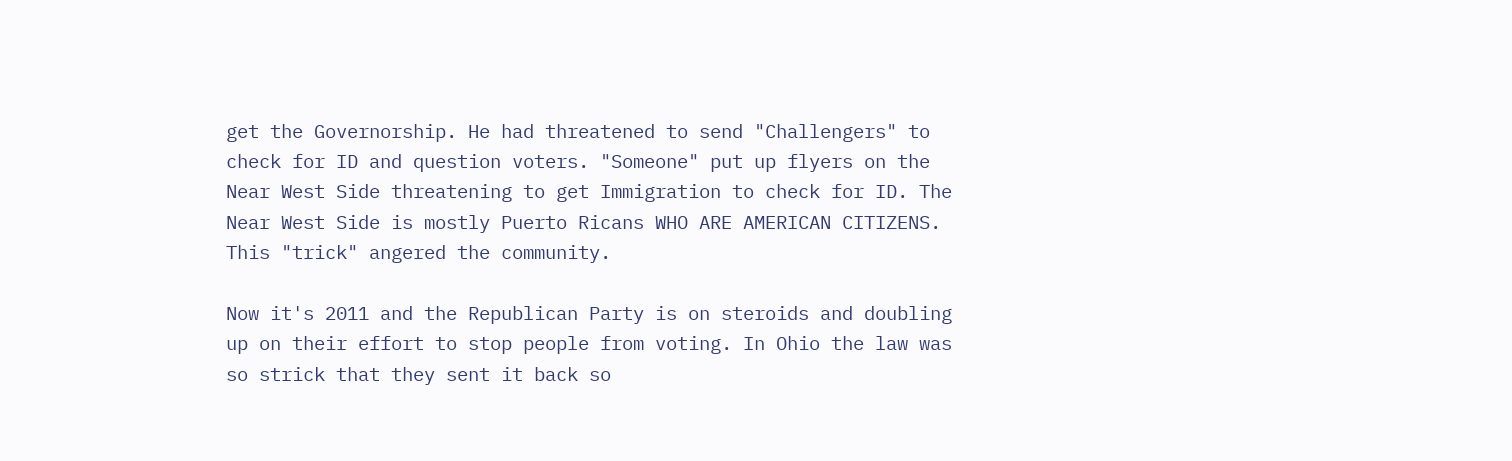get the Governorship. He had threatened to send "Challengers" to check for ID and question voters. "Someone" put up flyers on the Near West Side threatening to get Immigration to check for ID. The Near West Side is mostly Puerto Ricans WHO ARE AMERICAN CITIZENS. This "trick" angered the community.

Now it's 2011 and the Republican Party is on steroids and doubling up on their effort to stop people from voting. In Ohio the law was so strick that they sent it back so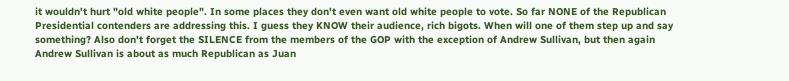it wouldn't hurt "old white people". In some places they don't even want old white people to vote. So far NONE of the Republican Presidential contenders are addressing this. I guess they KNOW their audience, rich bigots. When will one of them step up and say something? Also don't forget the SILENCE from the members of the GOP with the exception of Andrew Sullivan, but then again Andrew Sullivan is about as much Republican as Juan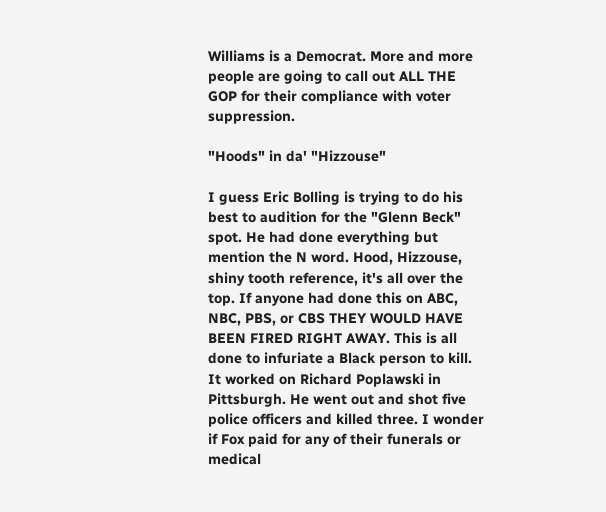Williams is a Democrat. More and more people are going to call out ALL THE GOP for their compliance with voter suppression.

"Hoods" in da' "Hizzouse"

I guess Eric Bolling is trying to do his best to audition for the "Glenn Beck" spot. He had done everything but mention the N word. Hood, Hizzouse, shiny tooth reference, it's all over the top. If anyone had done this on ABC, NBC, PBS, or CBS THEY WOULD HAVE BEEN FIRED RIGHT AWAY. This is all done to infuriate a Black person to kill. It worked on Richard Poplawski in Pittsburgh. He went out and shot five police officers and killed three. I wonder if Fox paid for any of their funerals or medical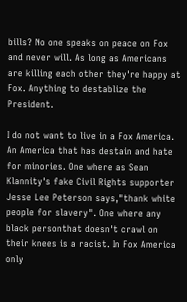bills? No one speaks on peace on Fox and never will. As long as Americans are killing each other they're happy at Fox. Anything to destablize the President.

I do not want to live in a Fox America. An America that has destain and hate for minories. One where as Sean Klannity's fake Civil Rights supporter Jesse Lee Peterson says,"thank white people for slavery". One where any black personthat doesn't crawl on their knees is a racist. In Fox America only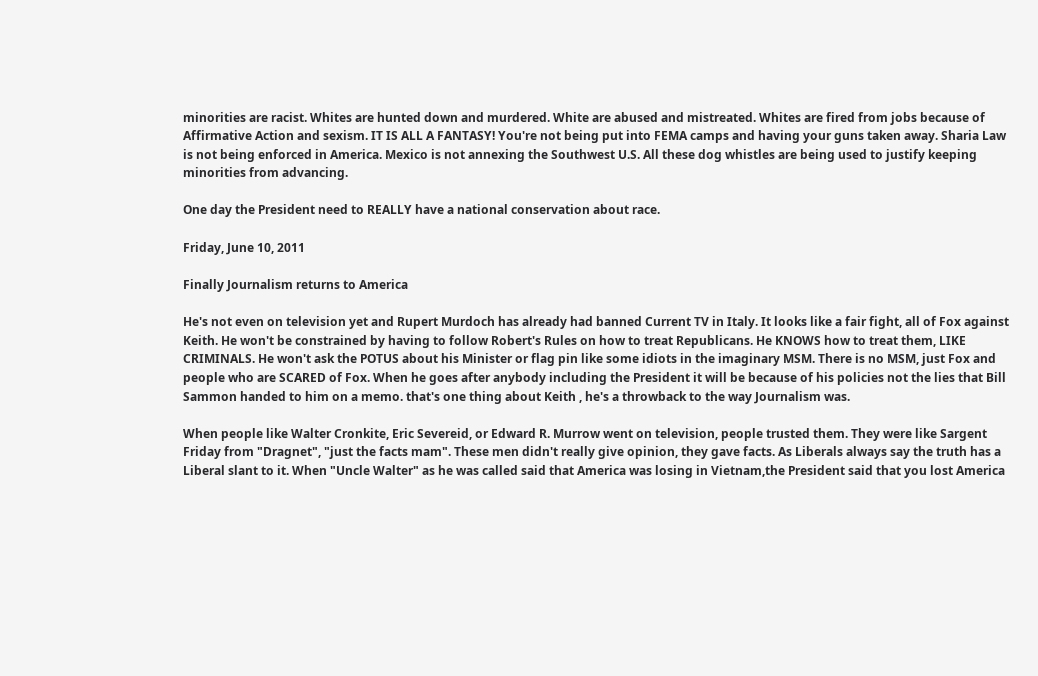minorities are racist. Whites are hunted down and murdered. White are abused and mistreated. Whites are fired from jobs because of Affirmative Action and sexism. IT IS ALL A FANTASY! You're not being put into FEMA camps and having your guns taken away. Sharia Law is not being enforced in America. Mexico is not annexing the Southwest U.S. All these dog whistles are being used to justify keeping minorities from advancing.

One day the President need to REALLY have a national conservation about race.

Friday, June 10, 2011

Finally Journalism returns to America

He's not even on television yet and Rupert Murdoch has already had banned Current TV in Italy. It looks like a fair fight, all of Fox against Keith. He won't be constrained by having to follow Robert's Rules on how to treat Republicans. He KNOWS how to treat them, LIKE CRIMINALS. He won't ask the POTUS about his Minister or flag pin like some idiots in the imaginary MSM. There is no MSM, just Fox and people who are SCARED of Fox. When he goes after anybody including the President it will be because of his policies not the lies that Bill Sammon handed to him on a memo. that's one thing about Keith , he's a throwback to the way Journalism was.

When people like Walter Cronkite, Eric Severeid, or Edward R. Murrow went on television, people trusted them. They were like Sargent Friday from "Dragnet", "just the facts mam". These men didn't really give opinion, they gave facts. As Liberals always say the truth has a Liberal slant to it. When "Uncle Walter" as he was called said that America was losing in Vietnam,the President said that you lost America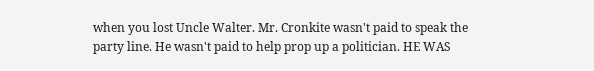when you lost Uncle Walter. Mr. Cronkite wasn't paid to speak the party line. He wasn't paid to help prop up a politician. HE WAS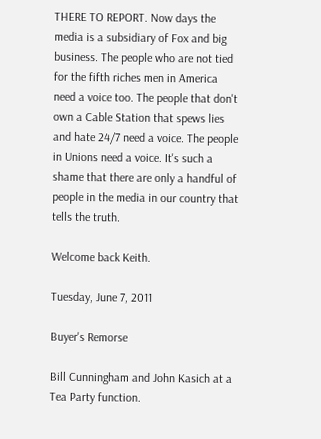THERE TO REPORT. Now days the media is a subsidiary of Fox and big business. The people who are not tied for the fifth riches men in America need a voice too. The people that don't own a Cable Station that spews lies and hate 24/7 need a voice. The people in Unions need a voice. It's such a shame that there are only a handful of people in the media in our country that tells the truth.

Welcome back Keith.

Tuesday, June 7, 2011

Buyer's Remorse

Bill Cunningham and John Kasich at a Tea Party function.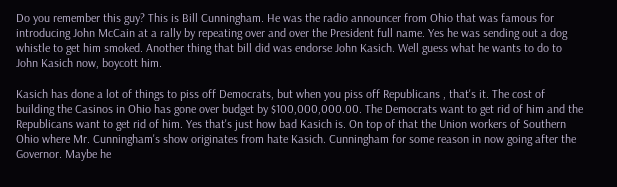Do you remember this guy? This is Bill Cunningham. He was the radio announcer from Ohio that was famous for introducing John McCain at a rally by repeating over and over the President full name. Yes he was sending out a dog whistle to get him smoked. Another thing that bill did was endorse John Kasich. Well guess what he wants to do to John Kasich now, boycott him.

Kasich has done a lot of things to piss off Democrats, but when you piss off Republicans , that's it. The cost of building the Casinos in Ohio has gone over budget by $100,000,000.00. The Democrats want to get rid of him and the Republicans want to get rid of him. Yes that's just how bad Kasich is. On top of that the Union workers of Southern Ohio where Mr. Cunningham's show originates from hate Kasich. Cunningham for some reason in now going after the Governor. Maybe he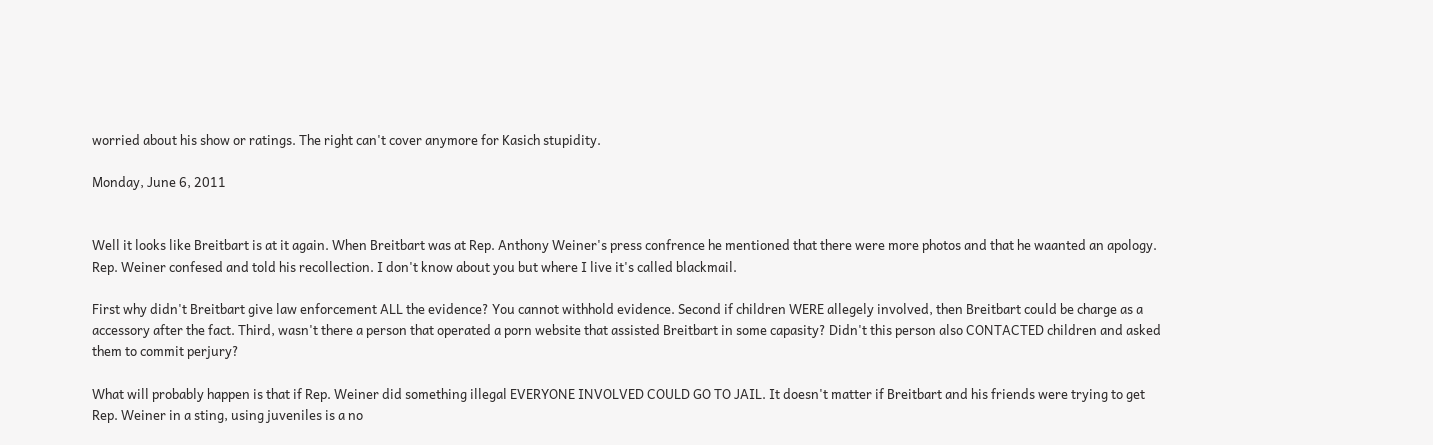worried about his show or ratings. The right can't cover anymore for Kasich stupidity.

Monday, June 6, 2011


Well it looks like Breitbart is at it again. When Breitbart was at Rep. Anthony Weiner's press confrence he mentioned that there were more photos and that he waanted an apology. Rep. Weiner confesed and told his recollection. I don't know about you but where I live it's called blackmail.

First why didn't Breitbart give law enforcement ALL the evidence? You cannot withhold evidence. Second if children WERE allegely involved, then Breitbart could be charge as a accessory after the fact. Third, wasn't there a person that operated a porn website that assisted Breitbart in some capasity? Didn't this person also CONTACTED children and asked them to commit perjury?

What will probably happen is that if Rep. Weiner did something illegal EVERYONE INVOLVED COULD GO TO JAIL. It doesn't matter if Breitbart and his friends were trying to get Rep. Weiner in a sting, using juveniles is a no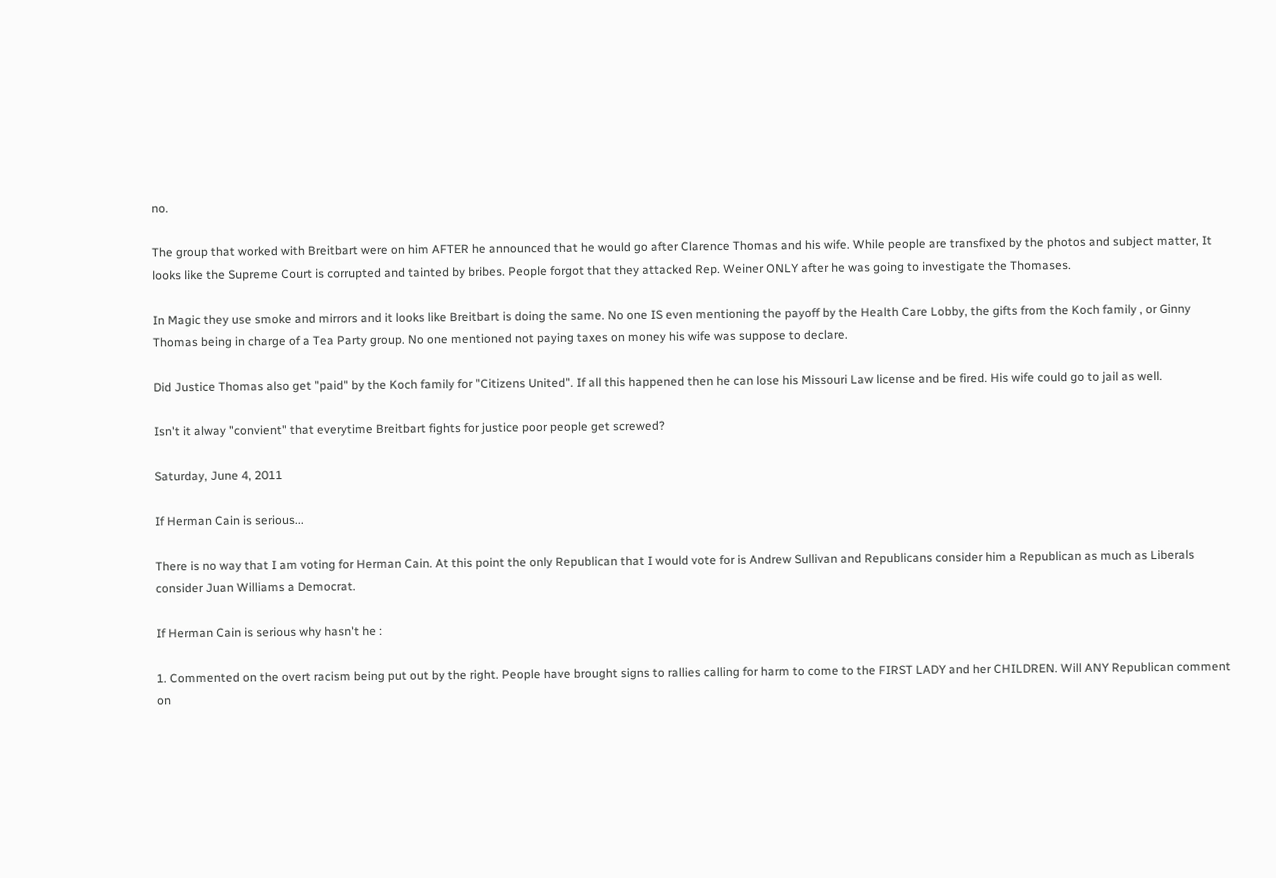no.

The group that worked with Breitbart were on him AFTER he announced that he would go after Clarence Thomas and his wife. While people are transfixed by the photos and subject matter, It looks like the Supreme Court is corrupted and tainted by bribes. People forgot that they attacked Rep. Weiner ONLY after he was going to investigate the Thomases.

In Magic they use smoke and mirrors and it looks like Breitbart is doing the same. No one IS even mentioning the payoff by the Health Care Lobby, the gifts from the Koch family , or Ginny Thomas being in charge of a Tea Party group. No one mentioned not paying taxes on money his wife was suppose to declare.

Did Justice Thomas also get "paid" by the Koch family for "Citizens United". If all this happened then he can lose his Missouri Law license and be fired. His wife could go to jail as well.

Isn't it alway "convient" that everytime Breitbart fights for justice poor people get screwed?

Saturday, June 4, 2011

If Herman Cain is serious...

There is no way that I am voting for Herman Cain. At this point the only Republican that I would vote for is Andrew Sullivan and Republicans consider him a Republican as much as Liberals consider Juan Williams a Democrat.

If Herman Cain is serious why hasn't he :

1. Commented on the overt racism being put out by the right. People have brought signs to rallies calling for harm to come to the FIRST LADY and her CHILDREN. Will ANY Republican comment on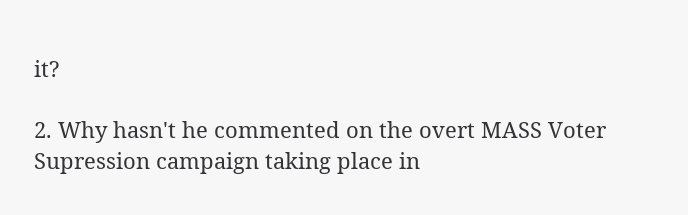it?

2. Why hasn't he commented on the overt MASS Voter Supression campaign taking place in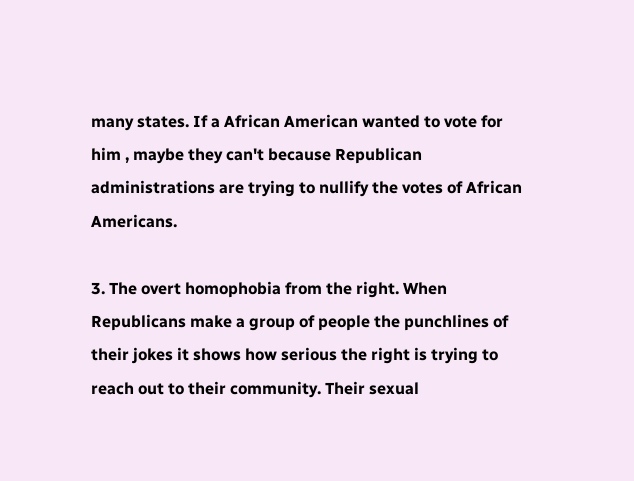many states. If a African American wanted to vote for him , maybe they can't because Republican administrations are trying to nullify the votes of African Americans.

3. The overt homophobia from the right. When Republicans make a group of people the punchlines of their jokes it shows how serious the right is trying to reach out to their community. Their sexual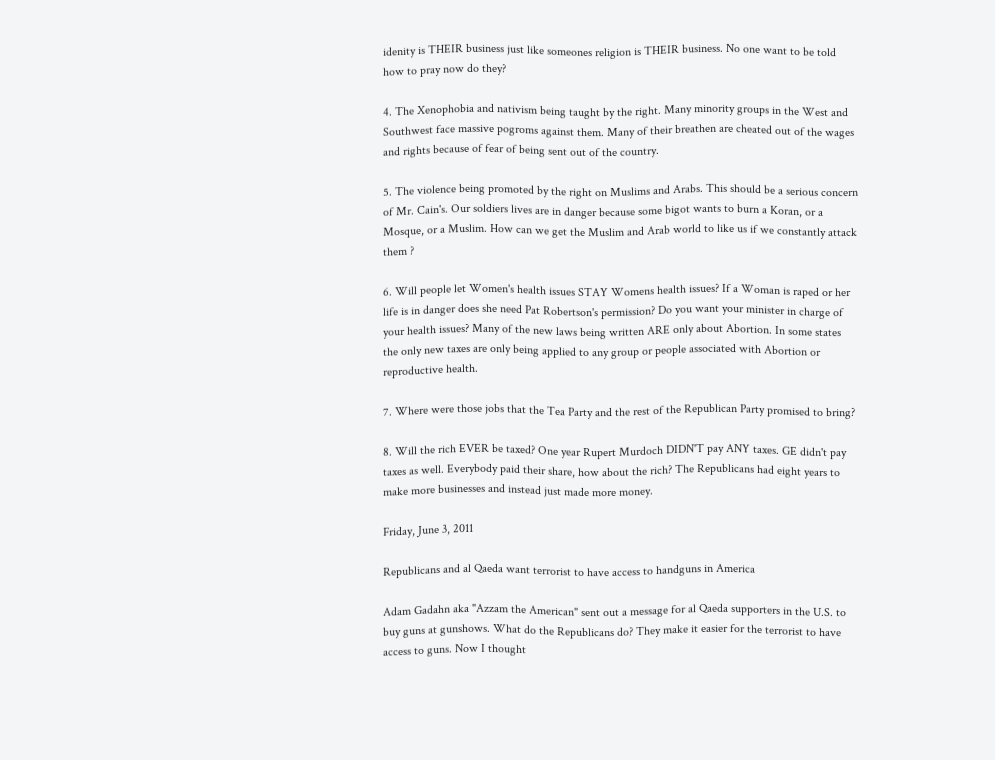idenity is THEIR business just like someones religion is THEIR business. No one want to be told how to pray now do they?

4. The Xenophobia and nativism being taught by the right. Many minority groups in the West and Southwest face massive pogroms against them. Many of their breathen are cheated out of the wages and rights because of fear of being sent out of the country.

5. The violence being promoted by the right on Muslims and Arabs. This should be a serious concern of Mr. Cain's. Our soldiers lives are in danger because some bigot wants to burn a Koran, or a Mosque, or a Muslim. How can we get the Muslim and Arab world to like us if we constantly attack them ?

6. Will people let Women's health issues STAY Womens health issues? If a Woman is raped or her life is in danger does she need Pat Robertson's permission? Do you want your minister in charge of your health issues? Many of the new laws being written ARE only about Abortion. In some states the only new taxes are only being applied to any group or people associated with Abortion or reproductive health.

7. Where were those jobs that the Tea Party and the rest of the Republican Party promised to bring?

8. Will the rich EVER be taxed? One year Rupert Murdoch DIDN'T pay ANY taxes. GE didn't pay taxes as well. Everybody paid their share, how about the rich? The Republicans had eight years to make more businesses and instead just made more money.

Friday, June 3, 2011

Republicans and al Qaeda want terrorist to have access to handguns in America

Adam Gadahn aka "Azzam the American" sent out a message for al Qaeda supporters in the U.S. to buy guns at gunshows. What do the Republicans do? They make it easier for the terrorist to have access to guns. Now I thought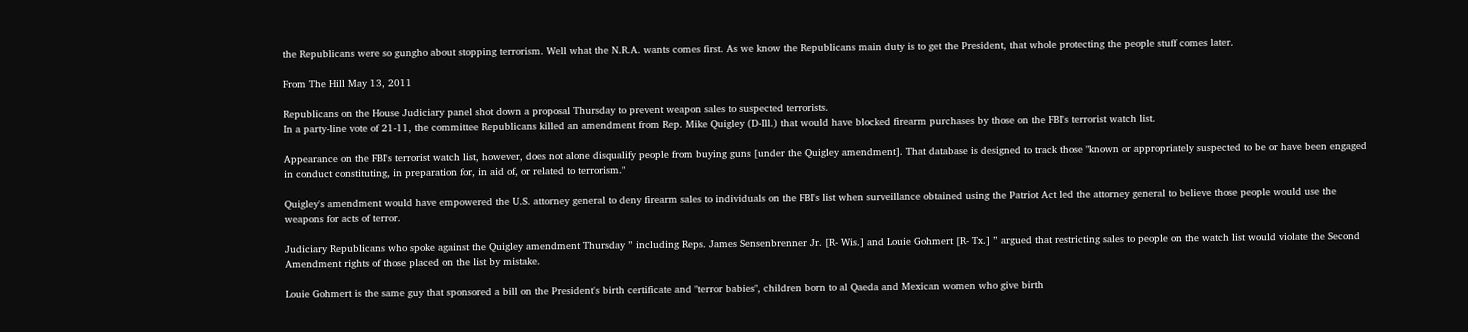the Republicans were so gungho about stopping terrorism. Well what the N.R.A. wants comes first. As we know the Republicans main duty is to get the President, that whole protecting the people stuff comes later.

From The Hill May 13, 2011

Republicans on the House Judiciary panel shot down a proposal Thursday to prevent weapon sales to suspected terrorists.
In a party-line vote of 21-11, the committee Republicans killed an amendment from Rep. Mike Quigley (D-Ill.) that would have blocked firearm purchases by those on the FBI's terrorist watch list.

Appearance on the FBI's terrorist watch list, however, does not alone disqualify people from buying guns [under the Quigley amendment]. That database is designed to track those "known or appropriately suspected to be or have been engaged in conduct constituting, in preparation for, in aid of, or related to terrorism."

Quigley's amendment would have empowered the U.S. attorney general to deny firearm sales to individuals on the FBI's list when surveillance obtained using the Patriot Act led the attorney general to believe those people would use the weapons for acts of terror.

Judiciary Republicans who spoke against the Quigley amendment Thursday ” including Reps. James Sensenbrenner Jr. [R- Wis.] and Louie Gohmert [R- Tx.] ” argued that restricting sales to people on the watch list would violate the Second Amendment rights of those placed on the list by mistake.

Louie Gohmert is the same guy that sponsored a bill on the President's birth certificate and "terror babies", children born to al Qaeda and Mexican women who give birth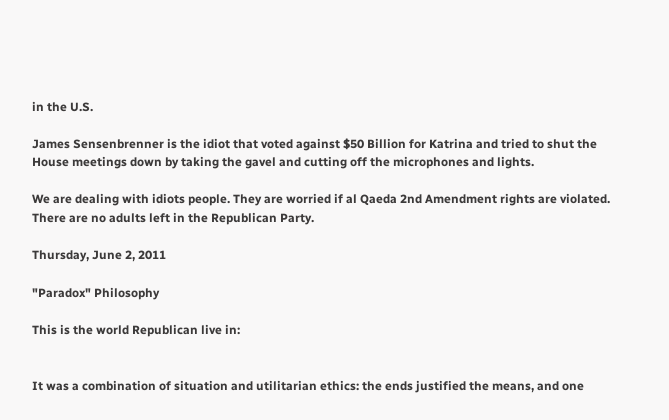in the U.S.

James Sensenbrenner is the idiot that voted against $50 Billion for Katrina and tried to shut the House meetings down by taking the gavel and cutting off the microphones and lights.

We are dealing with idiots people. They are worried if al Qaeda 2nd Amendment rights are violated. There are no adults left in the Republican Party.

Thursday, June 2, 2011

"Paradox" Philosophy

This is the world Republican live in:


It was a combination of situation and utilitarian ethics: the ends justified the means, and one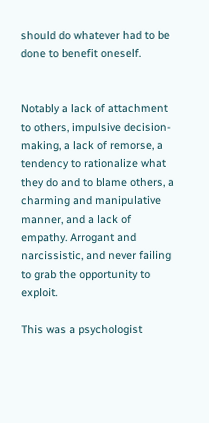should do whatever had to be done to benefit oneself.


Notably a lack of attachment to others, impulsive decision-making, a lack of remorse, a tendency to rationalize what they do and to blame others, a charming and manipulative manner, and a lack of empathy. Arrogant and narcissistic, and never failing to grab the opportunity to exploit.

This was a psychologist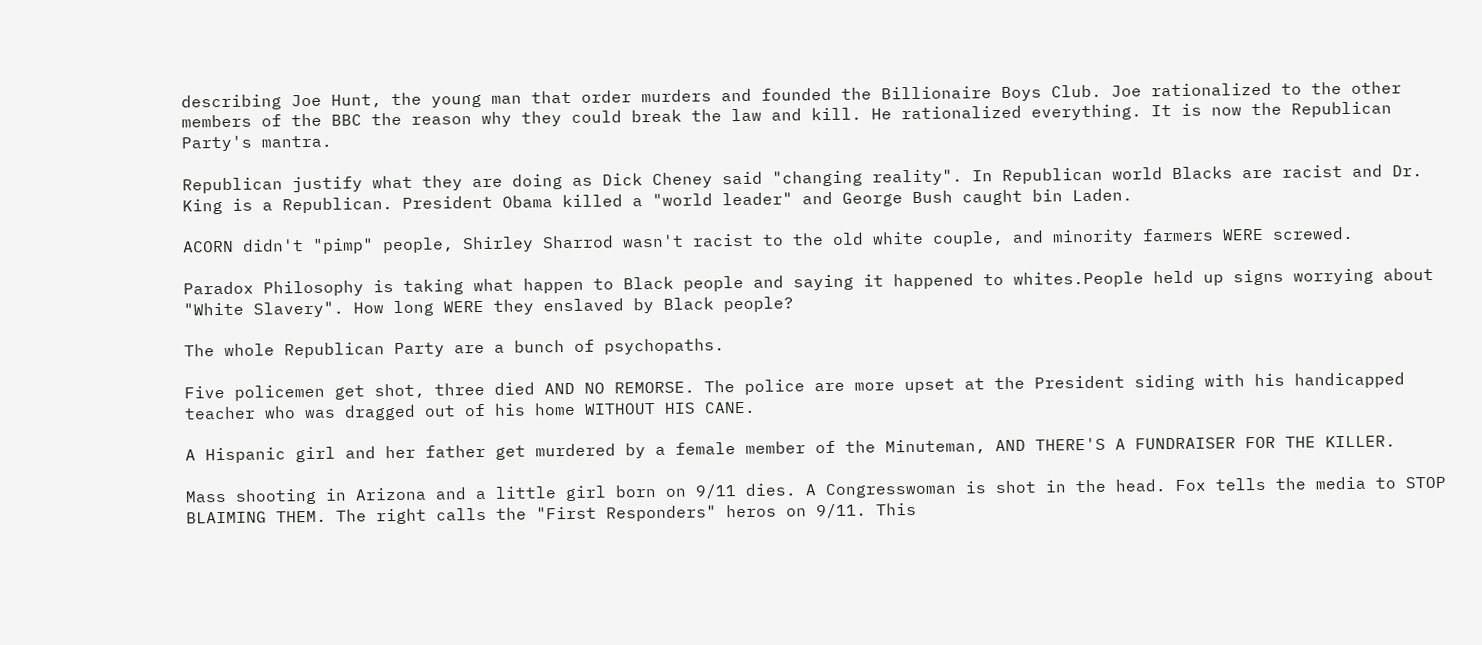describing Joe Hunt, the young man that order murders and founded the Billionaire Boys Club. Joe rationalized to the other members of the BBC the reason why they could break the law and kill. He rationalized everything. It is now the Republican Party's mantra.

Republican justify what they are doing as Dick Cheney said "changing reality". In Republican world Blacks are racist and Dr. King is a Republican. President Obama killed a "world leader" and George Bush caught bin Laden.

ACORN didn't "pimp" people, Shirley Sharrod wasn't racist to the old white couple, and minority farmers WERE screwed.

Paradox Philosophy is taking what happen to Black people and saying it happened to whites.People held up signs worrying about "White Slavery". How long WERE they enslaved by Black people?

The whole Republican Party are a bunch of psychopaths.

Five policemen get shot, three died AND NO REMORSE. The police are more upset at the President siding with his handicapped teacher who was dragged out of his home WITHOUT HIS CANE.

A Hispanic girl and her father get murdered by a female member of the Minuteman, AND THERE'S A FUNDRAISER FOR THE KILLER.

Mass shooting in Arizona and a little girl born on 9/11 dies. A Congresswoman is shot in the head. Fox tells the media to STOP BLAIMING THEM. The right calls the "First Responders" heros on 9/11. This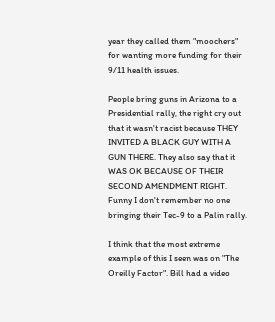year they called them "moochers" for wanting more funding for their 9/11 health issues.

People bring guns in Arizona to a Presidential rally, the right cry out that it wasn't racist because THEY INVITED A BLACK GUY WITH A GUN THERE. They also say that it WAS OK BECAUSE OF THEIR SECOND AMENDMENT RIGHT. Funny I don't remember no one bringing their Tec-9 to a Palin rally.

I think that the most extreme example of this I seen was on "The Oreilly Factor". Bill had a video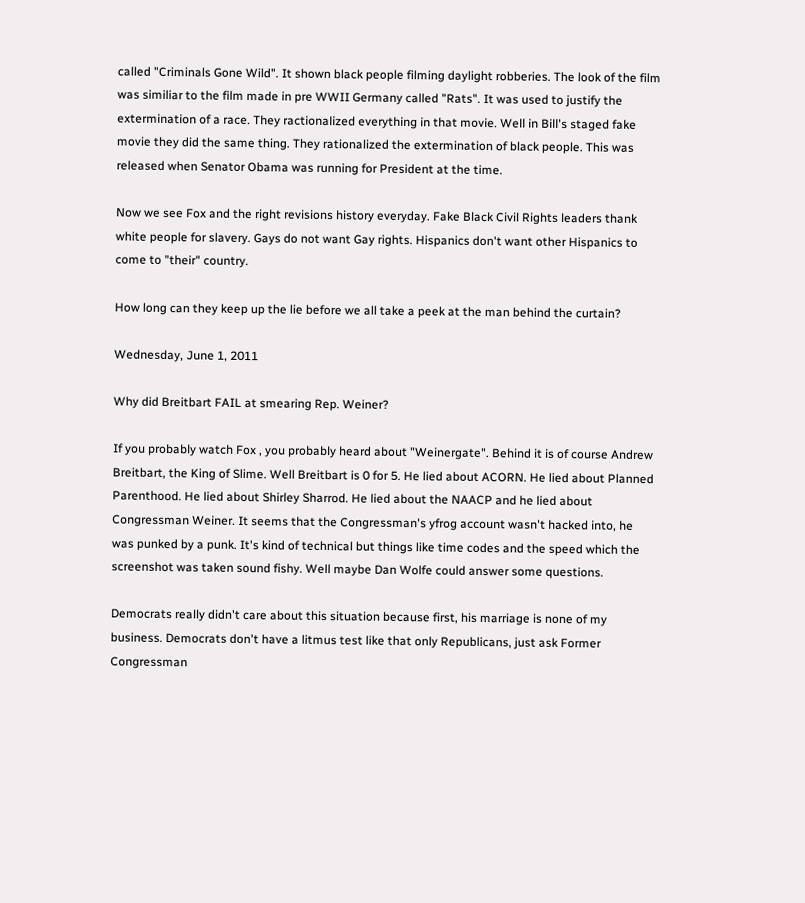called "Criminals Gone Wild". It shown black people filming daylight robberies. The look of the film was similiar to the film made in pre WWII Germany called "Rats". It was used to justify the extermination of a race. They ractionalized everything in that movie. Well in Bill's staged fake movie they did the same thing. They rationalized the extermination of black people. This was released when Senator Obama was running for President at the time.

Now we see Fox and the right revisions history everyday. Fake Black Civil Rights leaders thank white people for slavery. Gays do not want Gay rights. Hispanics don't want other Hispanics to come to "their" country.

How long can they keep up the lie before we all take a peek at the man behind the curtain?

Wednesday, June 1, 2011

Why did Breitbart FAIL at smearing Rep. Weiner?

If you probably watch Fox , you probably heard about "Weinergate". Behind it is of course Andrew Breitbart, the King of Slime. Well Breitbart is 0 for 5. He lied about ACORN. He lied about Planned Parenthood. He lied about Shirley Sharrod. He lied about the NAACP and he lied about Congressman Weiner. It seems that the Congressman's yfrog account wasn't hacked into, he was punked by a punk. It's kind of technical but things like time codes and the speed which the screenshot was taken sound fishy. Well maybe Dan Wolfe could answer some questions.

Democrats really didn't care about this situation because first, his marriage is none of my business. Democrats don't have a litmus test like that only Republicans, just ask Former Congressman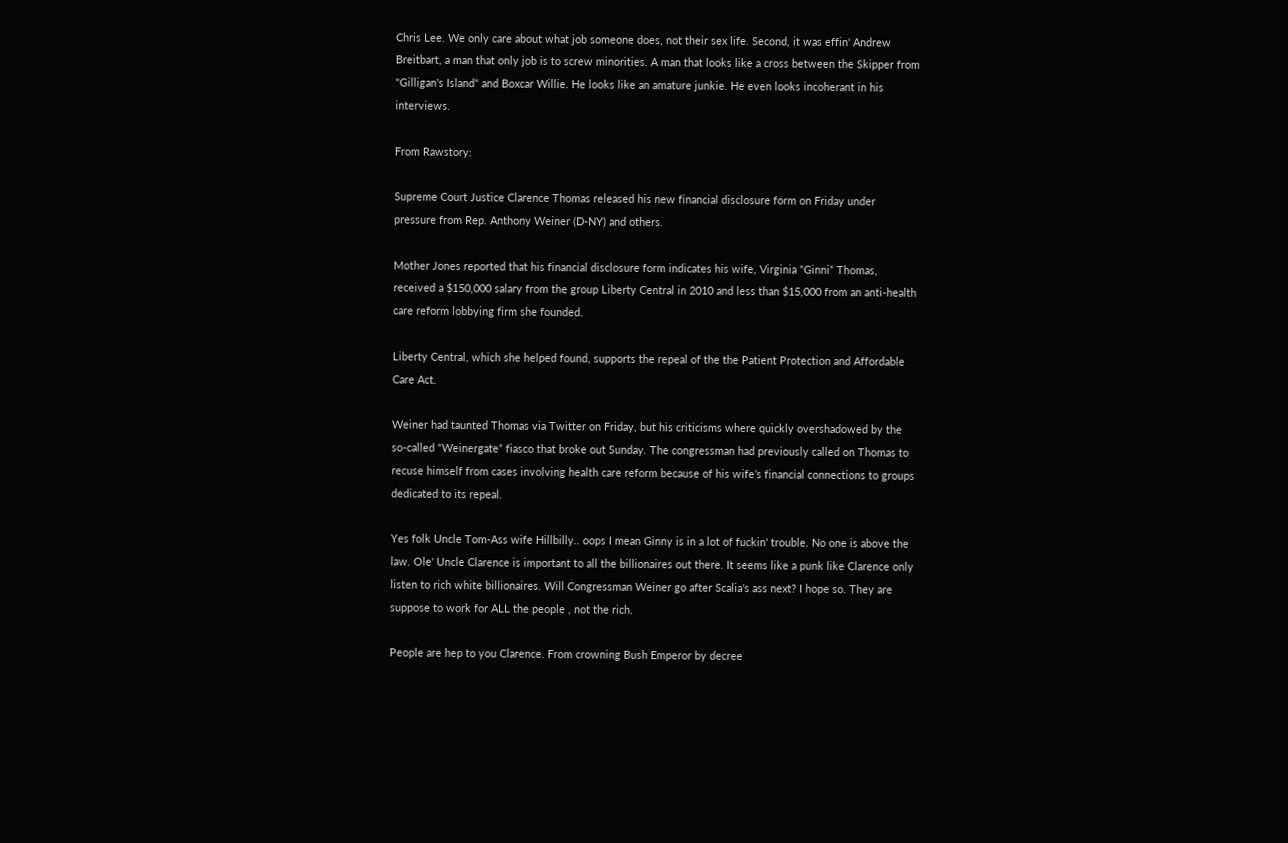Chris Lee. We only care about what job someone does, not their sex life. Second, it was effin' Andrew Breitbart, a man that only job is to screw minorities. A man that looks like a cross between the Skipper from "Gilligan's Island" and Boxcar Willie. He looks like an amature junkie. He even looks incoherant in his interviews.

From Rawstory:

Supreme Court Justice Clarence Thomas released his new financial disclosure form on Friday under pressure from Rep. Anthony Weiner (D-NY) and others.

Mother Jones reported that his financial disclosure form indicates his wife, Virginia “Ginni” Thomas, received a $150,000 salary from the group Liberty Central in 2010 and less than $15,000 from an anti-health care reform lobbying firm she founded.

Liberty Central, which she helped found, supports the repeal of the the Patient Protection and Affordable Care Act.

Weiner had taunted Thomas via Twitter on Friday, but his criticisms where quickly overshadowed by the so-called “Weinergate” fiasco that broke out Sunday. The congressman had previously called on Thomas to recuse himself from cases involving health care reform because of his wife’s financial connections to groups dedicated to its repeal.

Yes folk Uncle Tom-Ass wife Hillbilly.. oops I mean Ginny is in a lot of fuckin' trouble. No one is above the law. Ole' Uncle Clarence is important to all the billionaires out there. It seems like a punk like Clarence only listen to rich white billionaires. Will Congressman Weiner go after Scalia's ass next? I hope so. They are suppose to work for ALL the people , not the rich.

People are hep to you Clarence. From crowning Bush Emperor by decree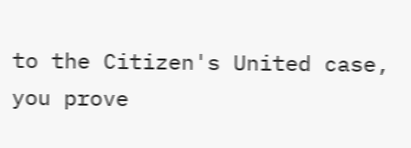to the Citizen's United case, you prove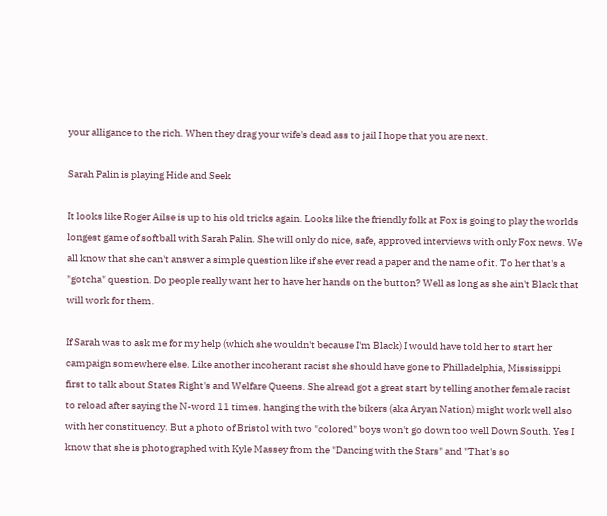your alligance to the rich. When they drag your wife's dead ass to jail I hope that you are next.

Sarah Palin is playing Hide and Seek

It looks like Roger Ailse is up to his old tricks again. Looks like the friendly folk at Fox is going to play the worlds longest game of softball with Sarah Palin. She will only do nice, safe, approved interviews with only Fox news. We all know that she can't answer a simple question like if she ever read a paper and the name of it. To her that's a "gotcha" question. Do people really want her to have her hands on the button? Well as long as she ain't Black that will work for them.

If Sarah was to ask me for my help (which she wouldn't because I'm Black) I would have told her to start her campaign somewhere else. Like another incoherant racist she should have gone to Philladelphia, Mississippi first to talk about States Right's and Welfare Queens. She alread got a great start by telling another female racist to reload after saying the N-word 11 times. hanging the with the bikers (aka Aryan Nation) might work well also with her constituency. But a photo of Bristol with two "colored" boys won't go down too well Down South. Yes I know that she is photographed with Kyle Massey from the "Dancing with the Stars" and "That's so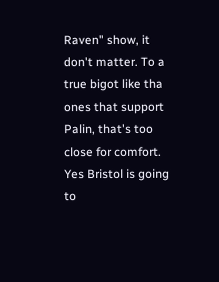Raven" show, it don't matter. To a true bigot like tha ones that support Palin, that's too close for comfort. Yes Bristol is going to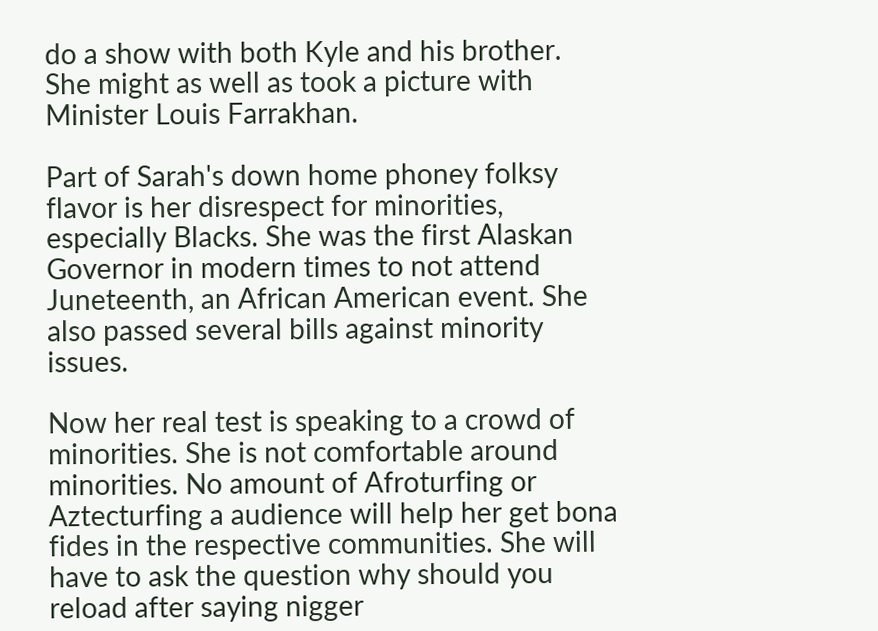do a show with both Kyle and his brother. She might as well as took a picture with Minister Louis Farrakhan.

Part of Sarah's down home phoney folksy flavor is her disrespect for minorities, especially Blacks. She was the first Alaskan Governor in modern times to not attend Juneteenth, an African American event. She also passed several bills against minority issues.

Now her real test is speaking to a crowd of minorities. She is not comfortable around minorities. No amount of Afroturfing or Aztecturfing a audience will help her get bona fides in the respective communities. She will have to ask the question why should you reload after saying nigger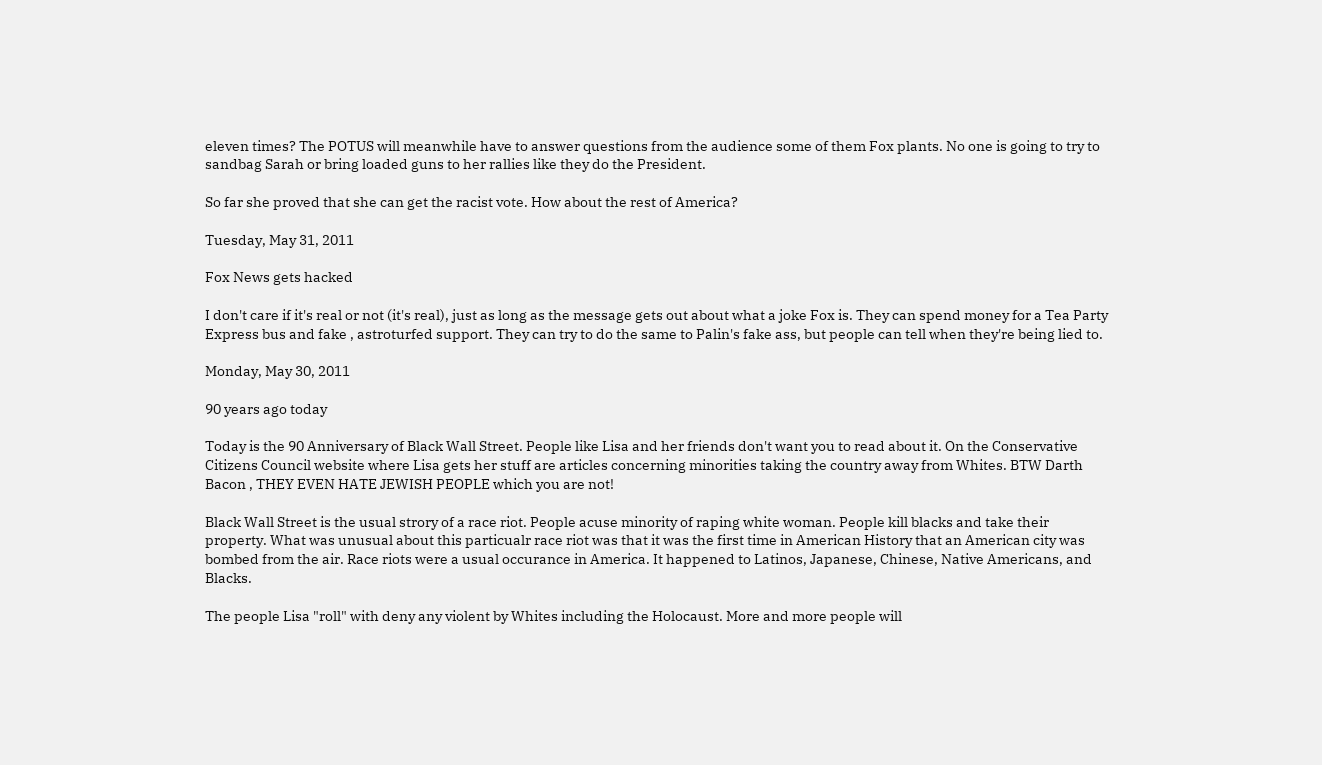eleven times? The POTUS will meanwhile have to answer questions from the audience some of them Fox plants. No one is going to try to sandbag Sarah or bring loaded guns to her rallies like they do the President.

So far she proved that she can get the racist vote. How about the rest of America?

Tuesday, May 31, 2011

Fox News gets hacked

I don't care if it's real or not (it's real), just as long as the message gets out about what a joke Fox is. They can spend money for a Tea Party Express bus and fake , astroturfed support. They can try to do the same to Palin's fake ass, but people can tell when they're being lied to.

Monday, May 30, 2011

90 years ago today

Today is the 90 Anniversary of Black Wall Street. People like Lisa and her friends don't want you to read about it. On the Conservative Citizens Council website where Lisa gets her stuff are articles concerning minorities taking the country away from Whites. BTW Darth Bacon , THEY EVEN HATE JEWISH PEOPLE which you are not!

Black Wall Street is the usual strory of a race riot. People acuse minority of raping white woman. People kill blacks and take their property. What was unusual about this particualr race riot was that it was the first time in American History that an American city was bombed from the air. Race riots were a usual occurance in America. It happened to Latinos, Japanese, Chinese, Native Americans, and Blacks.

The people Lisa "roll" with deny any violent by Whites including the Holocaust. More and more people will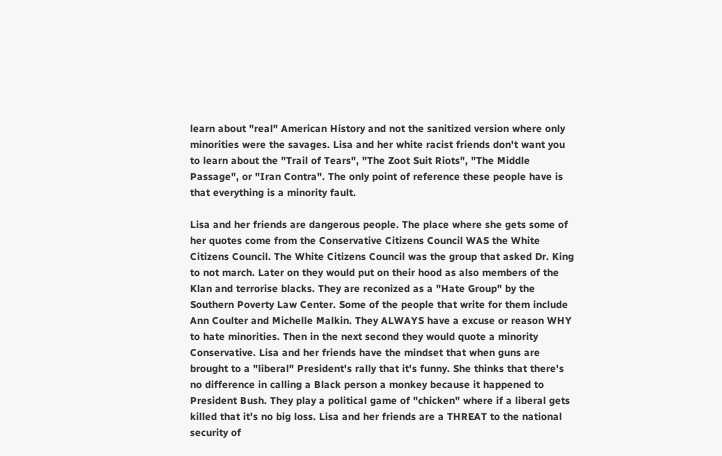learn about "real" American History and not the sanitized version where only minorities were the savages. Lisa and her white racist friends don't want you to learn about the "Trail of Tears", "The Zoot Suit Riots", "The Middle Passage", or "Iran Contra". The only point of reference these people have is that everything is a minority fault.

Lisa and her friends are dangerous people. The place where she gets some of her quotes come from the Conservative Citizens Council WAS the White Citizens Council. The White Citizens Council was the group that asked Dr. King to not march. Later on they would put on their hood as also members of the Klan and terrorise blacks. They are reconized as a "Hate Group" by the Southern Poverty Law Center. Some of the people that write for them include Ann Coulter and Michelle Malkin. They ALWAYS have a excuse or reason WHY to hate minorities. Then in the next second they would quote a minority Conservative. Lisa and her friends have the mindset that when guns are brought to a "liberal" President's rally that it's funny. She thinks that there's no difference in calling a Black person a monkey because it happened to President Bush. They play a political game of "chicken" where if a liberal gets killed that it's no big loss. Lisa and her friends are a THREAT to the national security of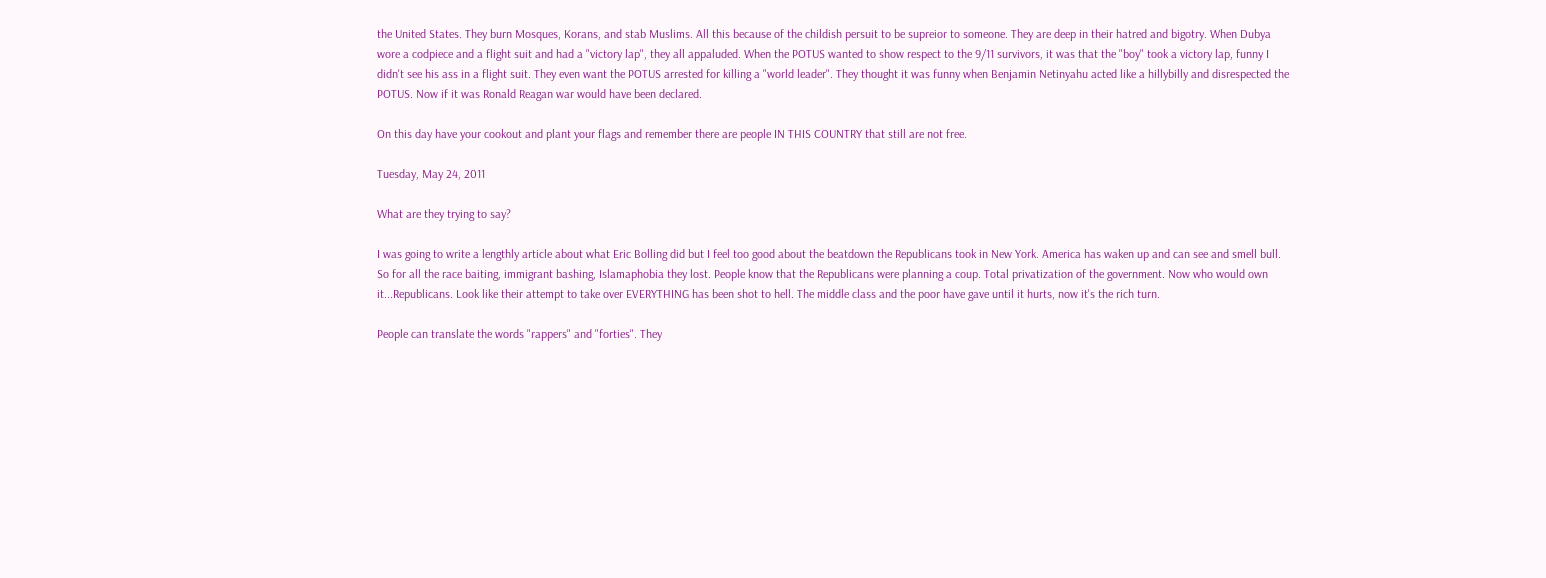the United States. They burn Mosques, Korans, and stab Muslims. All this because of the childish persuit to be supreior to someone. They are deep in their hatred and bigotry. When Dubya wore a codpiece and a flight suit and had a "victory lap", they all appaluded. When the POTUS wanted to show respect to the 9/11 survivors, it was that the "boy" took a victory lap, funny I didn't see his ass in a flight suit. They even want the POTUS arrested for killing a "world leader". They thought it was funny when Benjamin Netinyahu acted like a hillybilly and disrespected the POTUS. Now if it was Ronald Reagan war would have been declared.

On this day have your cookout and plant your flags and remember there are people IN THIS COUNTRY that still are not free.

Tuesday, May 24, 2011

What are they trying to say?

I was going to write a lengthly article about what Eric Bolling did but I feel too good about the beatdown the Republicans took in New York. America has waken up and can see and smell bull. So for all the race baiting, immigrant bashing, Islamaphobia they lost. People know that the Republicans were planning a coup. Total privatization of the government. Now who would own it...Republicans. Look like their attempt to take over EVERYTHING has been shot to hell. The middle class and the poor have gave until it hurts, now it's the rich turn.

People can translate the words "rappers" and "forties". They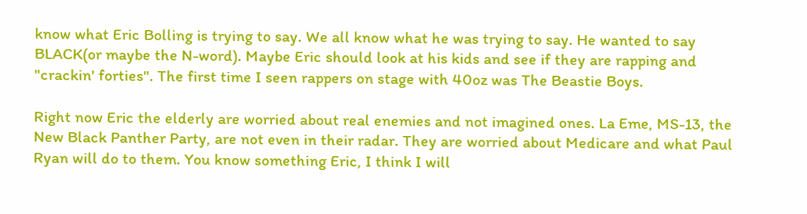know what Eric Bolling is trying to say. We all know what he was trying to say. He wanted to say BLACK(or maybe the N-word). Maybe Eric should look at his kids and see if they are rapping and "crackin' forties". The first time I seen rappers on stage with 40oz was The Beastie Boys.

Right now Eric the elderly are worried about real enemies and not imagined ones. La Eme, MS-13, the New Black Panther Party, are not even in their radar. They are worried about Medicare and what Paul Ryan will do to them. You know something Eric, I think I will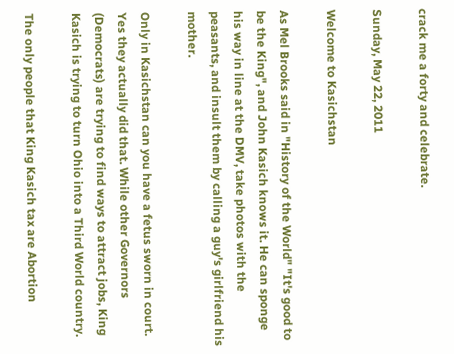crack me a forty and celebrate.

Sunday, May 22, 2011

Welcome to Kasichstan

As Mel Brooks said in "History of the World" "It's good to be the King", and John Kasich knows it. He can sponge his way in line at the DMV, take photos with the peasants, and insult them by calling a guy's girlfriend his mother.

Only in Kasichstan can you have a fetus sworn in court. Yes they actually did that. While other Governors (Democrats) are trying to find ways to attract jobs, King Kasich is trying to turn Ohio into a Third World country.

The only people that King Kasich tax are Abortion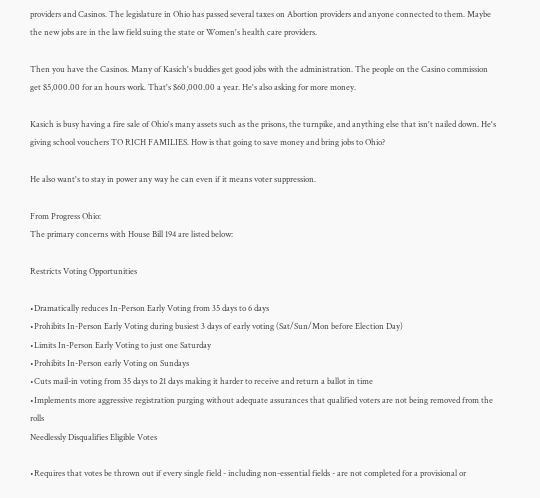providers and Casinos. The legislature in Ohio has passed several taxes on Abortion providers and anyone connected to them. Maybe the new jobs are in the law field suing the state or Women's health care providers.

Then you have the Casinos. Many of Kasich's buddies get good jobs with the administration. The people on the Casino commission get $5,000.00 for an hours work. That's $60,000.00 a year. He's also asking for more money.

Kasich is busy having a fire sale of Ohio's many assets such as the prisons, the turnpike, and anything else that isn't nailed down. He's giving school vouchers TO RICH FAMILIES. How is that going to save money and bring jobs to Ohio?

He also want's to stay in power any way he can even if it means voter suppression.

From Progress Ohio:
The primary concerns with House Bill 194 are listed below:

Restricts Voting Opportunities

•Dramatically reduces In-Person Early Voting from 35 days to 6 days
•Prohibits In-Person Early Voting during busiest 3 days of early voting (Sat/Sun/Mon before Election Day)
•Limits In-Person Early Voting to just one Saturday
•Prohibits In-Person early Voting on Sundays
•Cuts mail-in voting from 35 days to 21 days making it harder to receive and return a ballot in time
•Implements more aggressive registration purging without adequate assurances that qualified voters are not being removed from the rolls
Needlessly Disqualifies Eligible Votes

•Requires that votes be thrown out if every single field - including non-essential fields - are not completed for a provisional or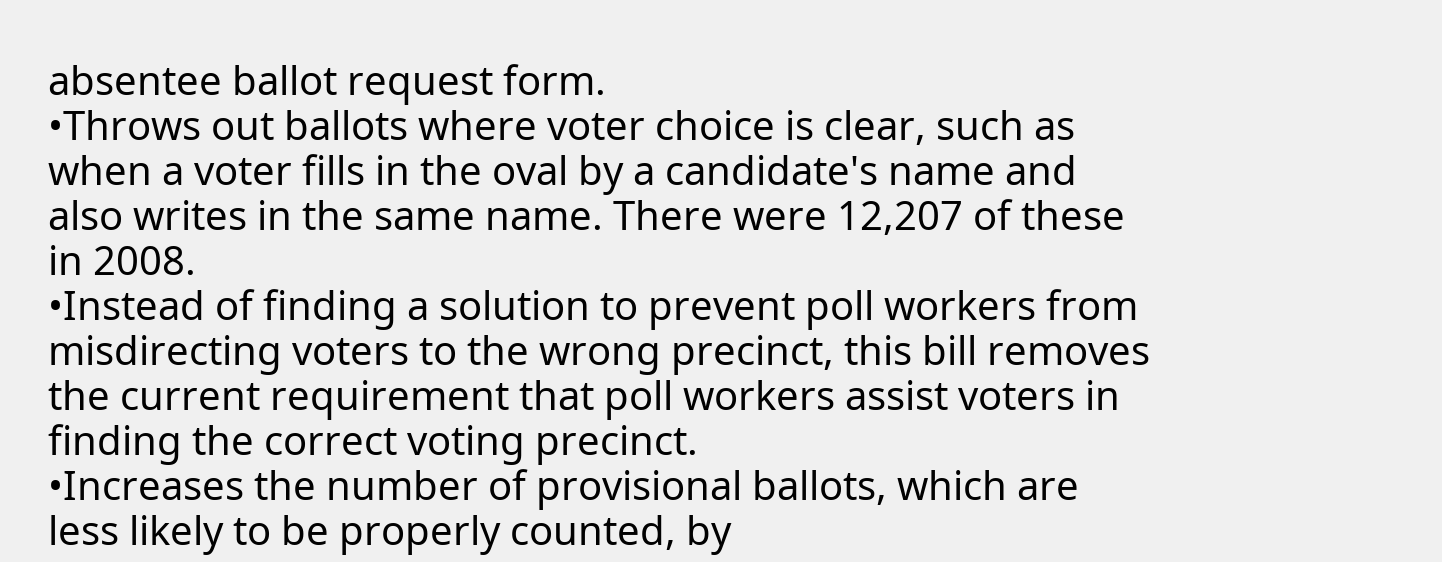absentee ballot request form.
•Throws out ballots where voter choice is clear, such as when a voter fills in the oval by a candidate's name and also writes in the same name. There were 12,207 of these in 2008.
•Instead of finding a solution to prevent poll workers from misdirecting voters to the wrong precinct, this bill removes the current requirement that poll workers assist voters in finding the correct voting precinct.
•Increases the number of provisional ballots, which are less likely to be properly counted, by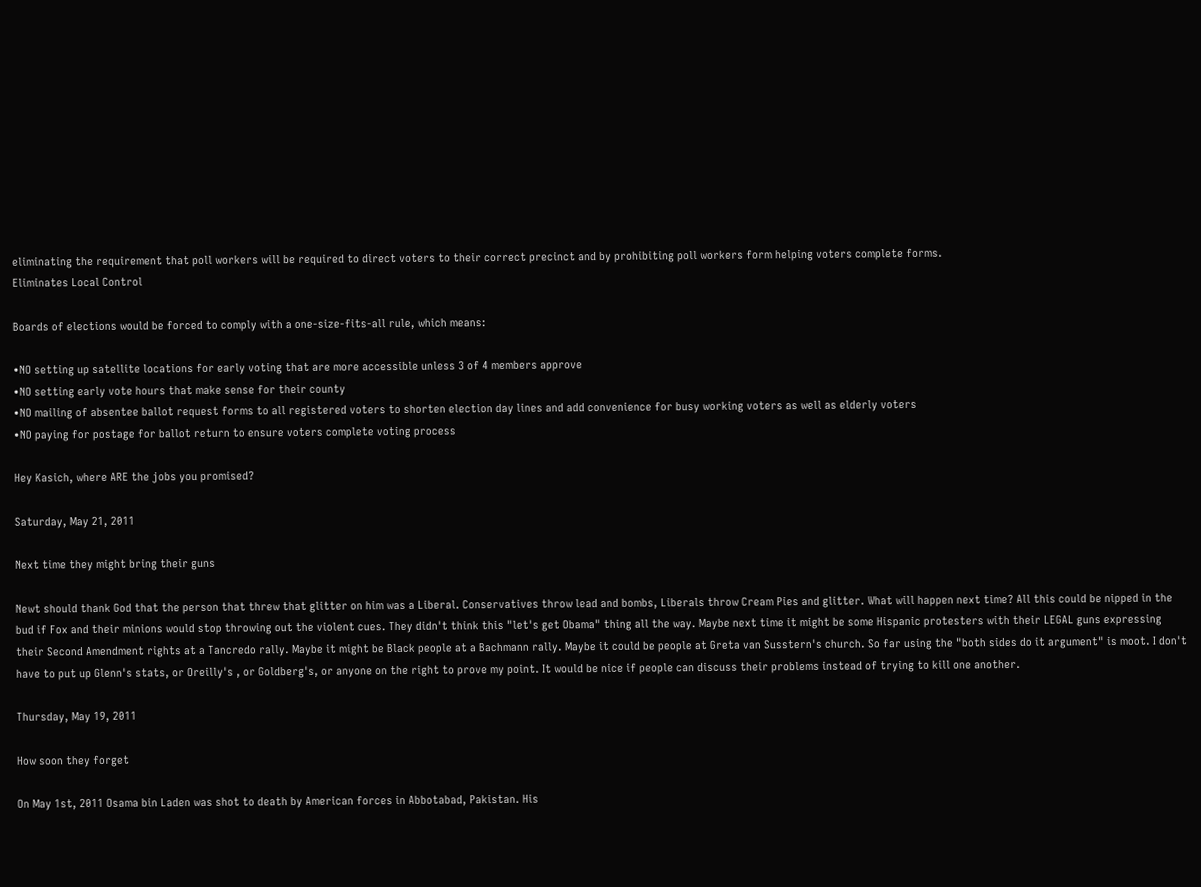eliminating the requirement that poll workers will be required to direct voters to their correct precinct and by prohibiting poll workers form helping voters complete forms.
Eliminates Local Control

Boards of elections would be forced to comply with a one-size-fits-all rule, which means:

•NO setting up satellite locations for early voting that are more accessible unless 3 of 4 members approve
•NO setting early vote hours that make sense for their county
•NO mailing of absentee ballot request forms to all registered voters to shorten election day lines and add convenience for busy working voters as well as elderly voters
•NO paying for postage for ballot return to ensure voters complete voting process

Hey Kasich, where ARE the jobs you promised?

Saturday, May 21, 2011

Next time they might bring their guns

Newt should thank God that the person that threw that glitter on him was a Liberal. Conservatives throw lead and bombs, Liberals throw Cream Pies and glitter. What will happen next time? All this could be nipped in the bud if Fox and their minions would stop throwing out the violent cues. They didn't think this "let's get Obama" thing all the way. Maybe next time it might be some Hispanic protesters with their LEGAL guns expressing their Second Amendment rights at a Tancredo rally. Maybe it might be Black people at a Bachmann rally. Maybe it could be people at Greta van Susstern's church. So far using the "both sides do it argument" is moot. I don't have to put up Glenn's stats, or Oreilly's , or Goldberg's, or anyone on the right to prove my point. It would be nice if people can discuss their problems instead of trying to kill one another.

Thursday, May 19, 2011

How soon they forget

On May 1st, 2011 Osama bin Laden was shot to death by American forces in Abbotabad, Pakistan. His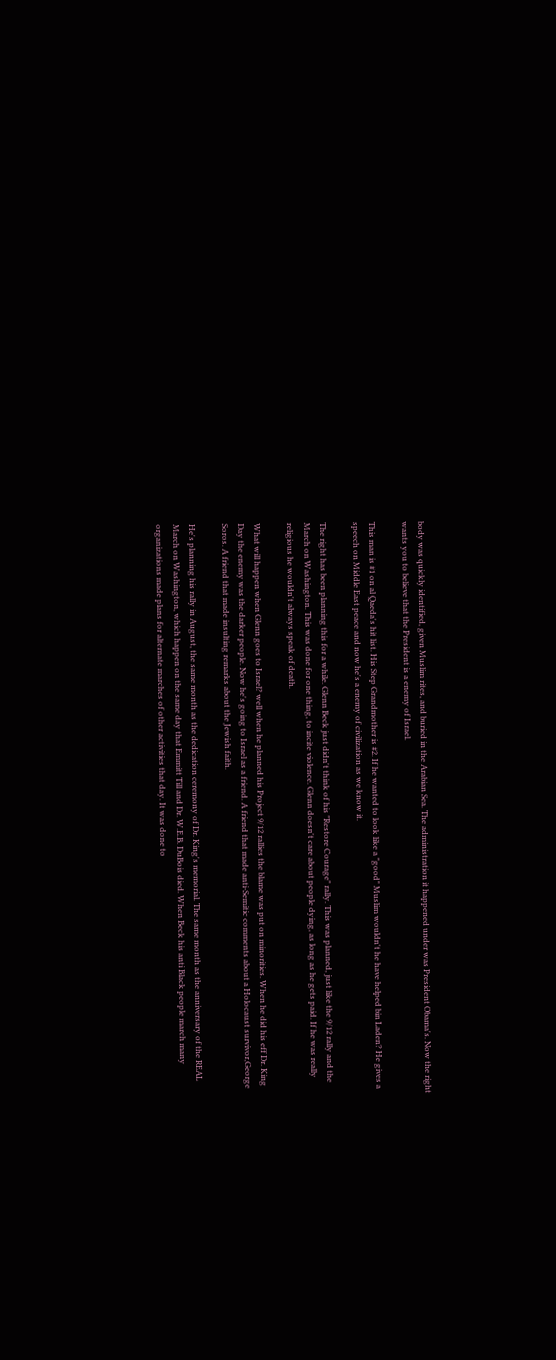body was quickly identified, given Muslim rites, and buried in the Arabian Sea. The administration it happened under was President Obama's. Now the right wants you to believe that the President is a enemy of Israel.

This man is #1 on al Qaeda's hit list. His Step Grandmother is #2. If he wanted to look like a "good" Muslim wouldn't he have helped bin Laden? He gives a speech on Middle East peace and now he's a enemy of civilization as we know it.

The right has been planning this for a while. Glenn Beck just didn't think of his "Restore Courage" rally. This was planned, just like the 9/12 rally and the March on Washington. This was done for one thing, to incite violence. Glenn doesn't care about people dying, as long as he gets paid. If he was really religious he wouldn't always speak of death.

What will happen when Glenn goes to Israel? well when he planned his Project 9/12 rallies the blame was put on minorities. When he did his eff Dr. King Day the enemy was the darker people. Now he's going to Israel as a friend. A friend that made anti-Semitic comments about a Holocaust survivor,George Soros. A friend that made insulting remarks about the Jewish faith.

He's planning his rally in August, the same month as the dedication ceremony of Dr. King's memorial. The same month as the anniversary of the REAL March on Washington, which happen on the same day that Emmitt Till and Dr. W.E.B. DuBois died. When Beck his anti Black people march many organizations made plans for alternate marches of other activities that day. It was done to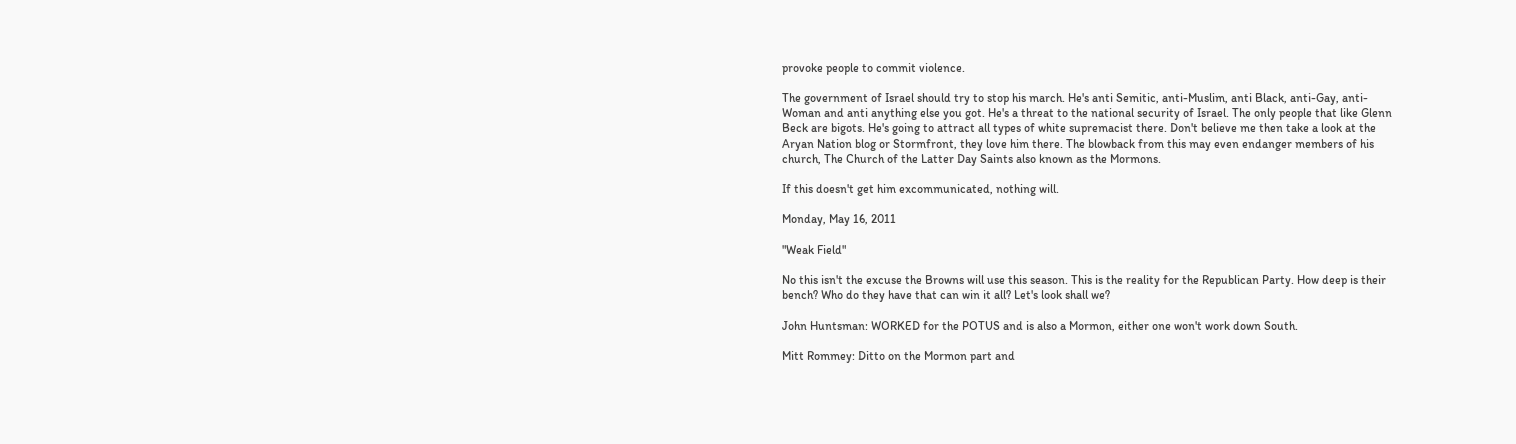provoke people to commit violence.

The government of Israel should try to stop his march. He's anti Semitic, anti-Muslim, anti Black, anti-Gay, anti- Woman and anti anything else you got. He's a threat to the national security of Israel. The only people that like Glenn Beck are bigots. He's going to attract all types of white supremacist there. Don't believe me then take a look at the Aryan Nation blog or Stormfront, they love him there. The blowback from this may even endanger members of his church, The Church of the Latter Day Saints also known as the Mormons.

If this doesn't get him excommunicated, nothing will.

Monday, May 16, 2011

"Weak Field"

No this isn't the excuse the Browns will use this season. This is the reality for the Republican Party. How deep is their bench? Who do they have that can win it all? Let's look shall we?

John Huntsman: WORKED for the POTUS and is also a Mormon, either one won't work down South.

Mitt Rommey: Ditto on the Mormon part and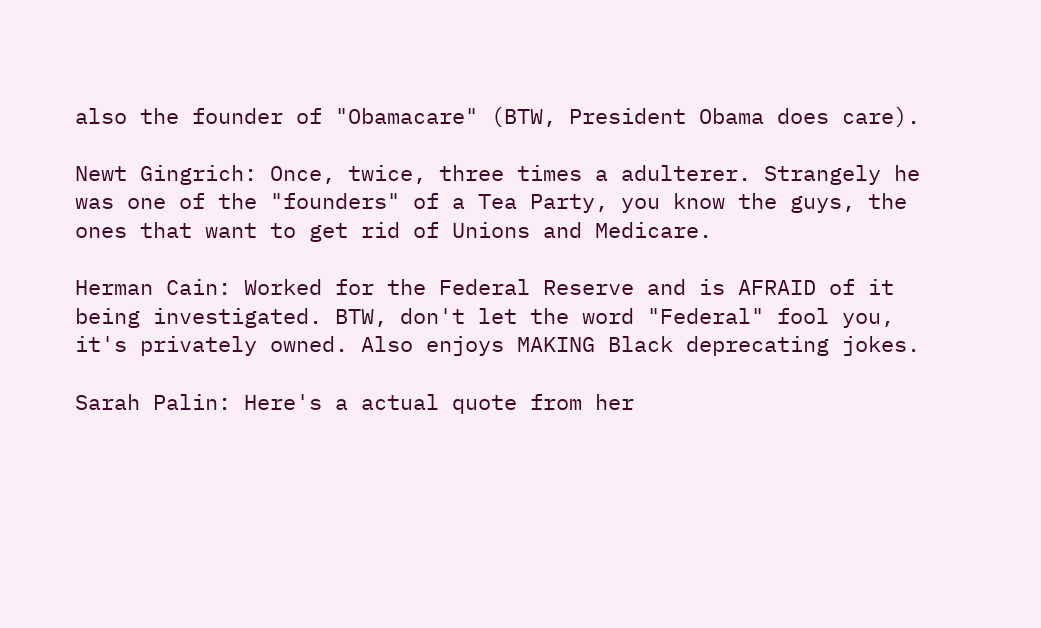also the founder of "Obamacare" (BTW, President Obama does care).

Newt Gingrich: Once, twice, three times a adulterer. Strangely he was one of the "founders" of a Tea Party, you know the guys, the ones that want to get rid of Unions and Medicare.

Herman Cain: Worked for the Federal Reserve and is AFRAID of it being investigated. BTW, don't let the word "Federal" fool you, it's privately owned. Also enjoys MAKING Black deprecating jokes.

Sarah Palin: Here's a actual quote from her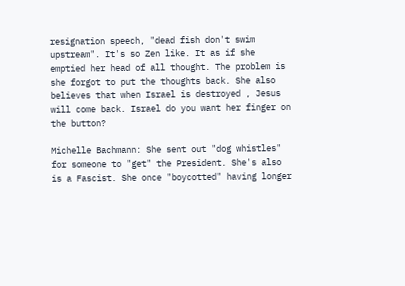resignation speech, "dead fish don't swim upstream". It's so Zen like. It as if she emptied her head of all thought. The problem is she forgot to put the thoughts back. She also believes that when Israel is destroyed , Jesus will come back. Israel do you want her finger on the button?

Michelle Bachmann: She sent out "dog whistles" for someone to "get" the President. She's also is a Fascist. She once "boycotted" having longer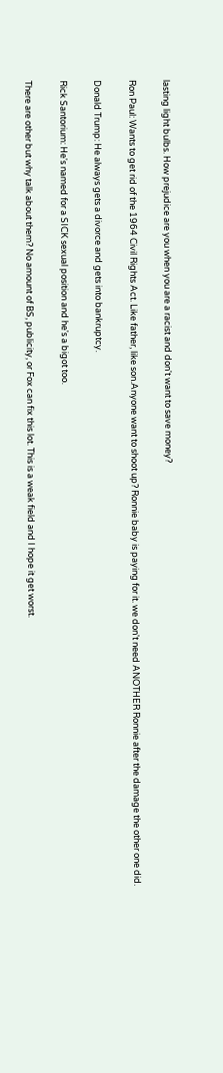lasting light bulbs. How prejudice are you when you are a racist and don't want to save money?

Ron Paul: Wants to get rid of the 1964 Civil Rights Act. Like father, like son.Anyone want to shoot up? Ronnie baby is paying for it. we don't need ANOTHER Ronnie after the damage the other one did.

Donald Trump: He always gets a divorce and gets into bankruptcy.

Rick Santorium: He's named for a SICK sexual position and he's a bigot too.

There are other but why talk about them? No amount of BS, publicity, or Fox can fix this lot. This is a weak field and I hope it get worst.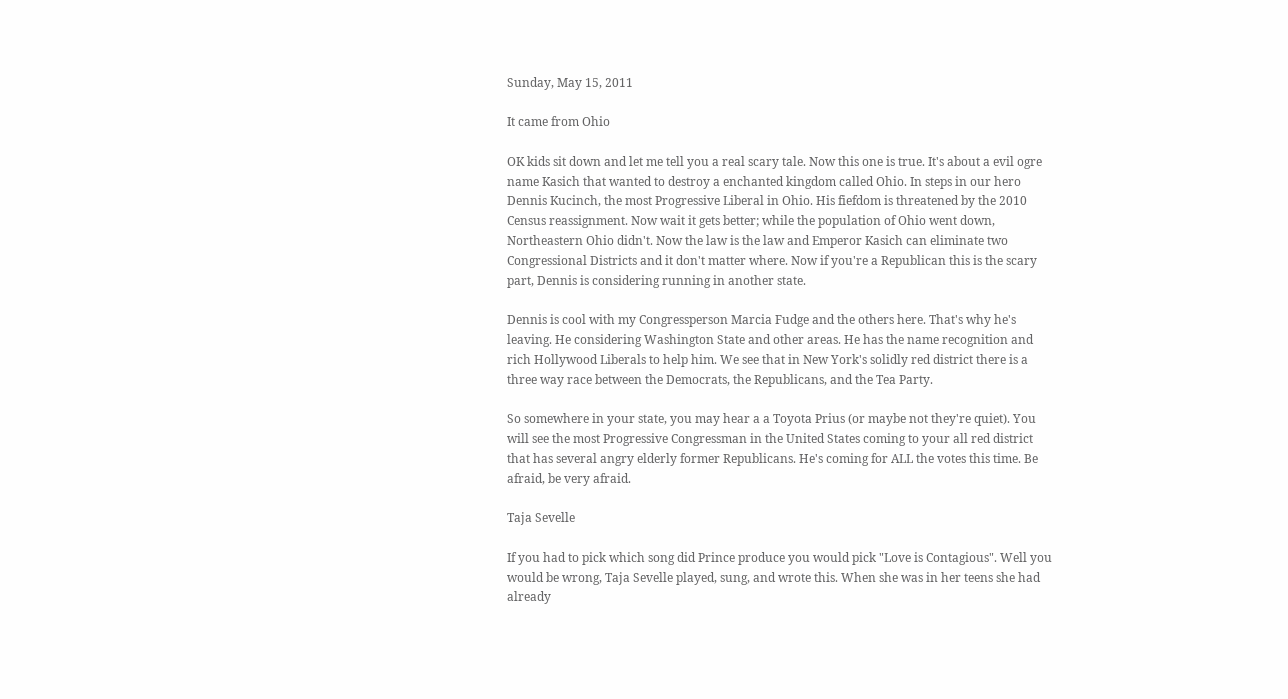Sunday, May 15, 2011

It came from Ohio

OK kids sit down and let me tell you a real scary tale. Now this one is true. It's about a evil ogre name Kasich that wanted to destroy a enchanted kingdom called Ohio. In steps in our hero Dennis Kucinch, the most Progressive Liberal in Ohio. His fiefdom is threatened by the 2010 Census reassignment. Now wait it gets better; while the population of Ohio went down, Northeastern Ohio didn't. Now the law is the law and Emperor Kasich can eliminate two Congressional Districts and it don't matter where. Now if you're a Republican this is the scary part, Dennis is considering running in another state.

Dennis is cool with my Congressperson Marcia Fudge and the others here. That's why he's leaving. He considering Washington State and other areas. He has the name recognition and rich Hollywood Liberals to help him. We see that in New York's solidly red district there is a three way race between the Democrats, the Republicans, and the Tea Party.

So somewhere in your state, you may hear a a Toyota Prius (or maybe not they're quiet). You will see the most Progressive Congressman in the United States coming to your all red district that has several angry elderly former Republicans. He's coming for ALL the votes this time. Be afraid, be very afraid.

Taja Sevelle

If you had to pick which song did Prince produce you would pick "Love is Contagious". Well you would be wrong, Taja Sevelle played, sung, and wrote this. When she was in her teens she had already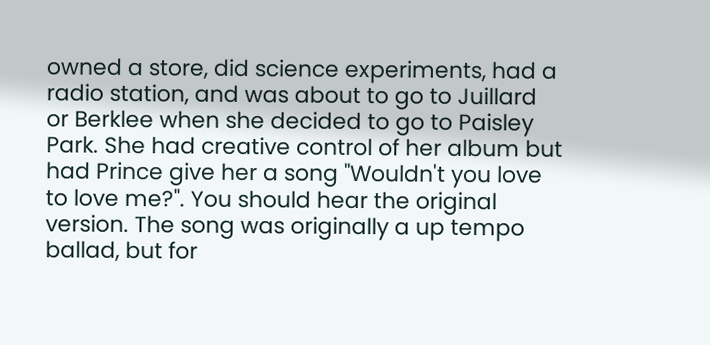owned a store, did science experiments, had a radio station, and was about to go to Juillard or Berklee when she decided to go to Paisley Park. She had creative control of her album but had Prince give her a song "Wouldn't you love to love me?". You should hear the original version. The song was originally a up tempo ballad, but for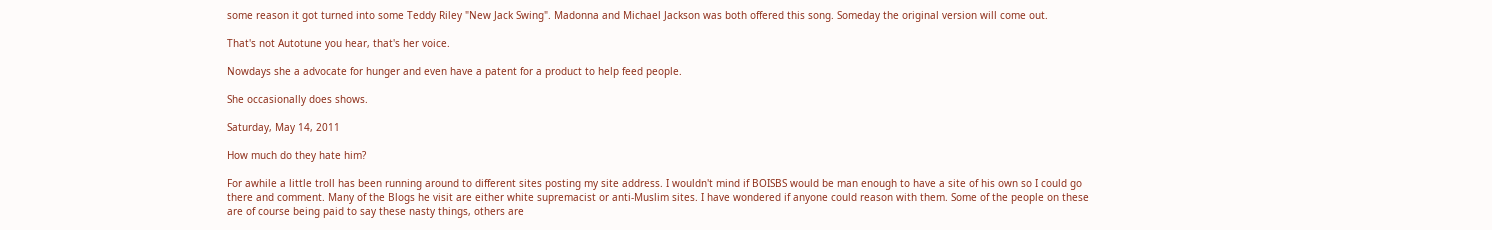some reason it got turned into some Teddy Riley "New Jack Swing". Madonna and Michael Jackson was both offered this song. Someday the original version will come out.

That's not Autotune you hear, that's her voice.

Nowdays she a advocate for hunger and even have a patent for a product to help feed people.

She occasionally does shows.

Saturday, May 14, 2011

How much do they hate him?

For awhile a little troll has been running around to different sites posting my site address. I wouldn't mind if BOISBS would be man enough to have a site of his own so I could go there and comment. Many of the Blogs he visit are either white supremacist or anti-Muslim sites. I have wondered if anyone could reason with them. Some of the people on these are of course being paid to say these nasty things, others are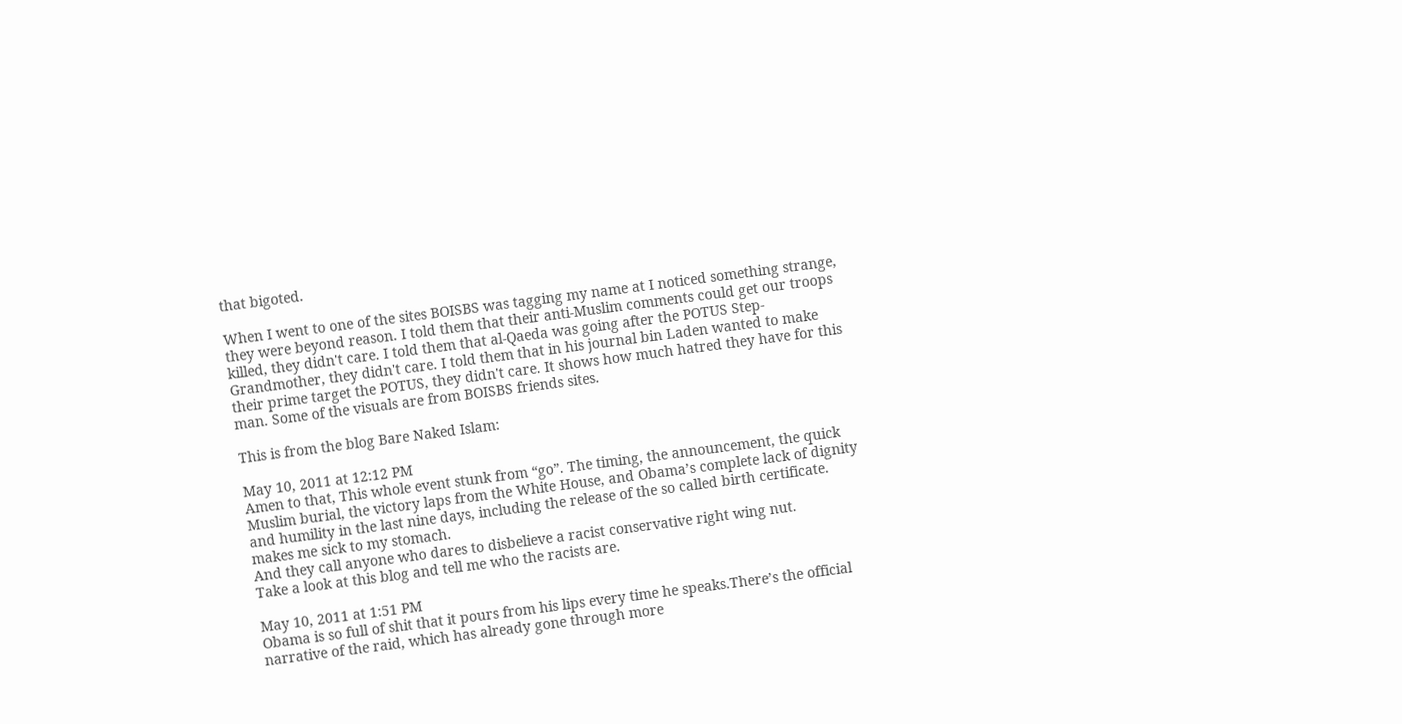that bigoted.

When I went to one of the sites BOISBS was tagging my name at I noticed something strange, they were beyond reason. I told them that their anti-Muslim comments could get our troops killed, they didn't care. I told them that al-Qaeda was going after the POTUS Step-Grandmother, they didn't care. I told them that in his journal bin Laden wanted to make their prime target the POTUS, they didn't care. It shows how much hatred they have for this man. Some of the visuals are from BOISBS friends sites.

This is from the blog Bare Naked Islam:

May 10, 2011 at 12:12 PM
Amen to that, This whole event stunk from “go”. The timing, the announcement, the quick Muslim burial, the victory laps from the White House, and Obama’s complete lack of dignity and humility in the last nine days, including the release of the so called birth certificate. makes me sick to my stomach.
And they call anyone who dares to disbelieve a racist conservative right wing nut.
Take a look at this blog and tell me who the racists are.

May 10, 2011 at 1:51 PM
Obama is so full of shit that it pours from his lips every time he speaks.There’s the official narrative of the raid, which has already gone through more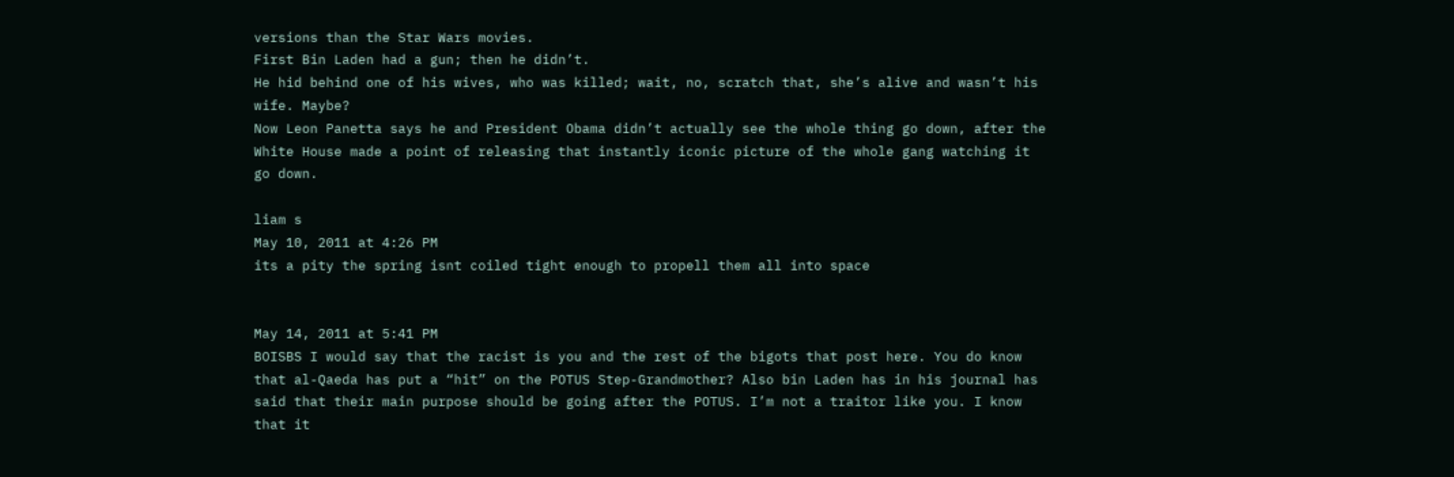versions than the Star Wars movies.
First Bin Laden had a gun; then he didn’t.
He hid behind one of his wives, who was killed; wait, no, scratch that, she’s alive and wasn’t his wife. Maybe?
Now Leon Panetta says he and President Obama didn’t actually see the whole thing go down, after the White House made a point of releasing that instantly iconic picture of the whole gang watching it go down.

liam s
May 10, 2011 at 4:26 PM
its a pity the spring isnt coiled tight enough to propell them all into space


May 14, 2011 at 5:41 PM
BOISBS I would say that the racist is you and the rest of the bigots that post here. You do know that al-Qaeda has put a “hit” on the POTUS Step-Grandmother? Also bin Laden has in his journal has said that their main purpose should be going after the POTUS. I’m not a traitor like you. I know that it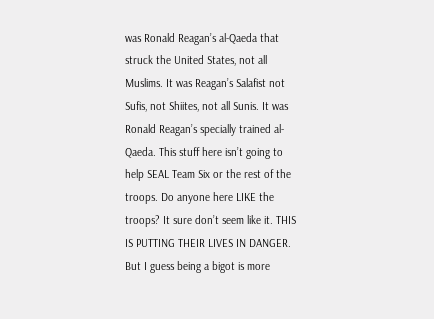was Ronald Reagan’s al-Qaeda that struck the United States, not all Muslims. It was Reagan’s Salafist not Sufis, not Shiites, not all Sunis. It was Ronald Reagan’s specially trained al-Qaeda. This stuff here isn’t going to help SEAL Team Six or the rest of the troops. Do anyone here LIKE the troops? It sure don’t seem like it. THIS IS PUTTING THEIR LIVES IN DANGER.
But I guess being a bigot is more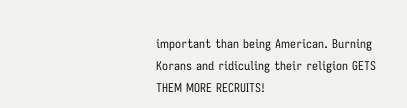important than being American. Burning Korans and ridiculing their religion GETS THEM MORE RECRUITS!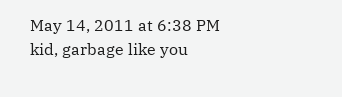May 14, 2011 at 6:38 PM
kid, garbage like you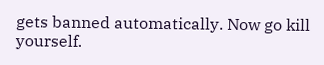gets banned automatically. Now go kill yourself.